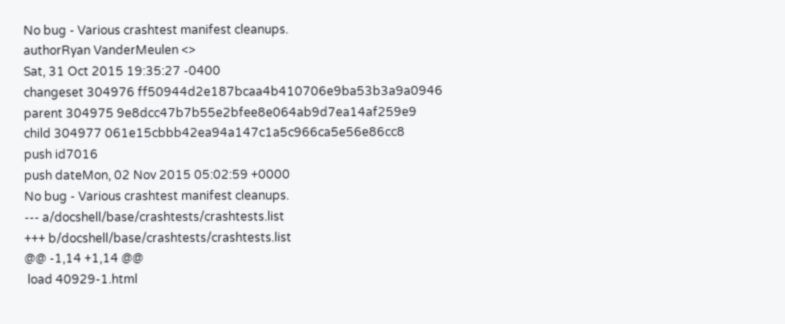No bug - Various crashtest manifest cleanups.
authorRyan VanderMeulen <>
Sat, 31 Oct 2015 19:35:27 -0400
changeset 304976 ff50944d2e187bcaa4b410706e9ba53b3a9a0946
parent 304975 9e8dcc47b7b55e2bfee8e064ab9d7ea14af259e9
child 304977 061e15cbbb42ea94a147c1a5c966ca5e56e86cc8
push id7016
push dateMon, 02 Nov 2015 05:02:59 +0000
No bug - Various crashtest manifest cleanups.
--- a/docshell/base/crashtests/crashtests.list
+++ b/docshell/base/crashtests/crashtests.list
@@ -1,14 +1,14 @@
 load 40929-1.html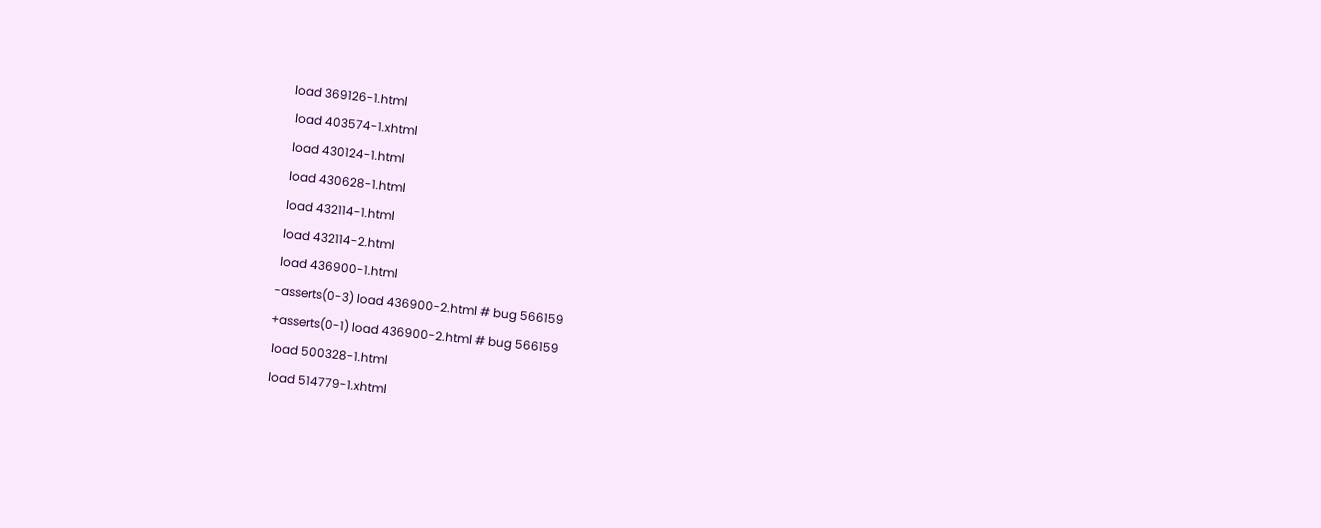load 369126-1.html
 load 403574-1.xhtml
 load 430124-1.html
 load 430628-1.html
 load 432114-1.html
 load 432114-2.html
 load 436900-1.html
-asserts(0-3) load 436900-2.html # bug 566159
+asserts(0-1) load 436900-2.html # bug 566159
 load 500328-1.html
 load 514779-1.xhtml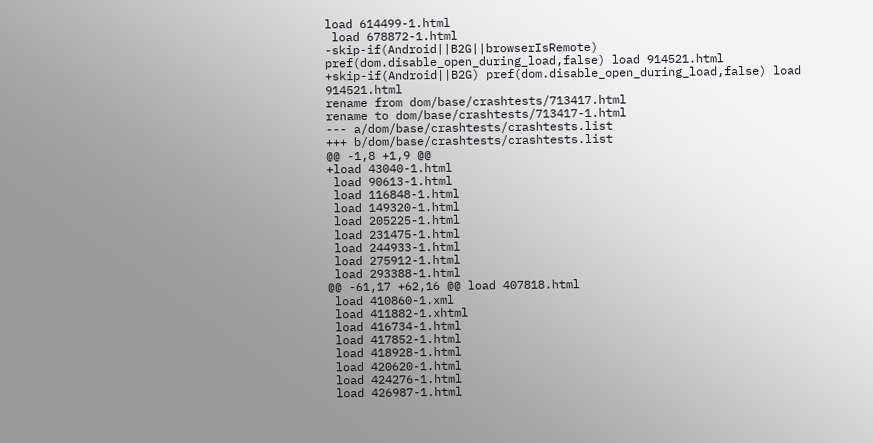load 614499-1.html
 load 678872-1.html
-skip-if(Android||B2G||browserIsRemote) pref(dom.disable_open_during_load,false) load 914521.html
+skip-if(Android||B2G) pref(dom.disable_open_during_load,false) load 914521.html
rename from dom/base/crashtests/713417.html
rename to dom/base/crashtests/713417-1.html
--- a/dom/base/crashtests/crashtests.list
+++ b/dom/base/crashtests/crashtests.list
@@ -1,8 +1,9 @@
+load 43040-1.html
 load 90613-1.html
 load 116848-1.html
 load 149320-1.html
 load 205225-1.html
 load 231475-1.html
 load 244933-1.html
 load 275912-1.html
 load 293388-1.html
@@ -61,17 +62,16 @@ load 407818.html
 load 410860-1.xml
 load 411882-1.xhtml
 load 416734-1.html
 load 417852-1.html
 load 418928-1.html
 load 420620-1.html
 load 424276-1.html
 load 426987-1.html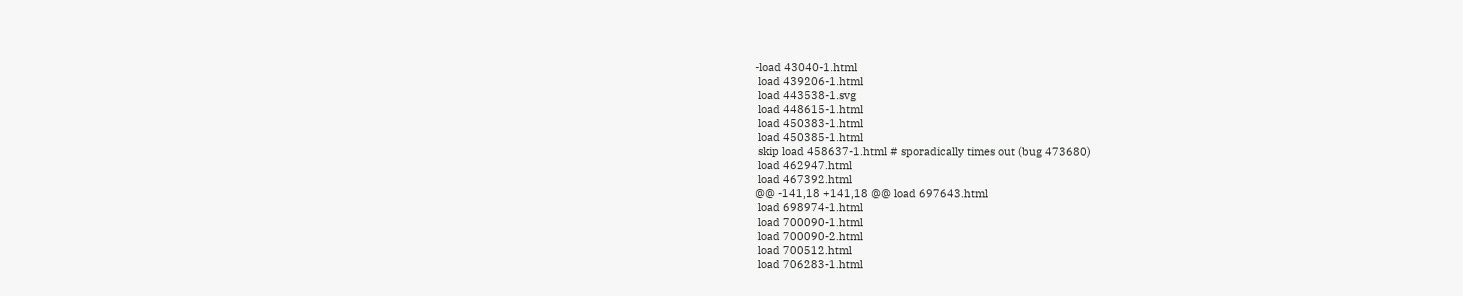-load 43040-1.html
 load 439206-1.html
 load 443538-1.svg
 load 448615-1.html
 load 450383-1.html
 load 450385-1.html
 skip load 458637-1.html # sporadically times out (bug 473680)
 load 462947.html
 load 467392.html
@@ -141,18 +141,18 @@ load 697643.html
 load 698974-1.html
 load 700090-1.html
 load 700090-2.html
 load 700512.html
 load 706283-1.html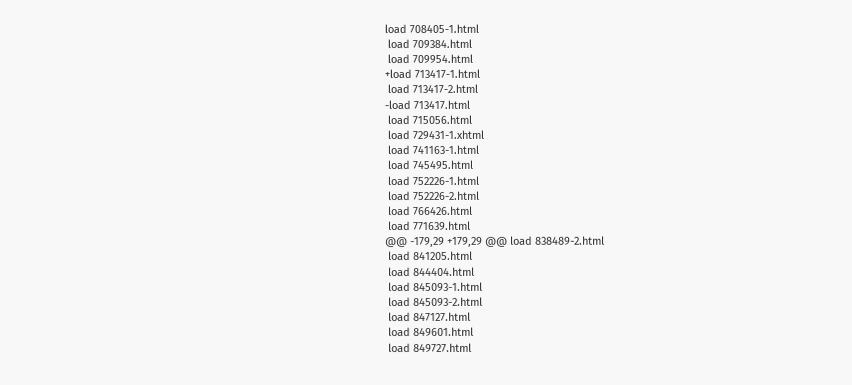load 708405-1.html
 load 709384.html
 load 709954.html
+load 713417-1.html
 load 713417-2.html
-load 713417.html
 load 715056.html
 load 729431-1.xhtml
 load 741163-1.html
 load 745495.html
 load 752226-1.html
 load 752226-2.html
 load 766426.html
 load 771639.html
@@ -179,29 +179,29 @@ load 838489-2.html
 load 841205.html
 load 844404.html
 load 845093-1.html
 load 845093-2.html
 load 847127.html
 load 849601.html
 load 849727.html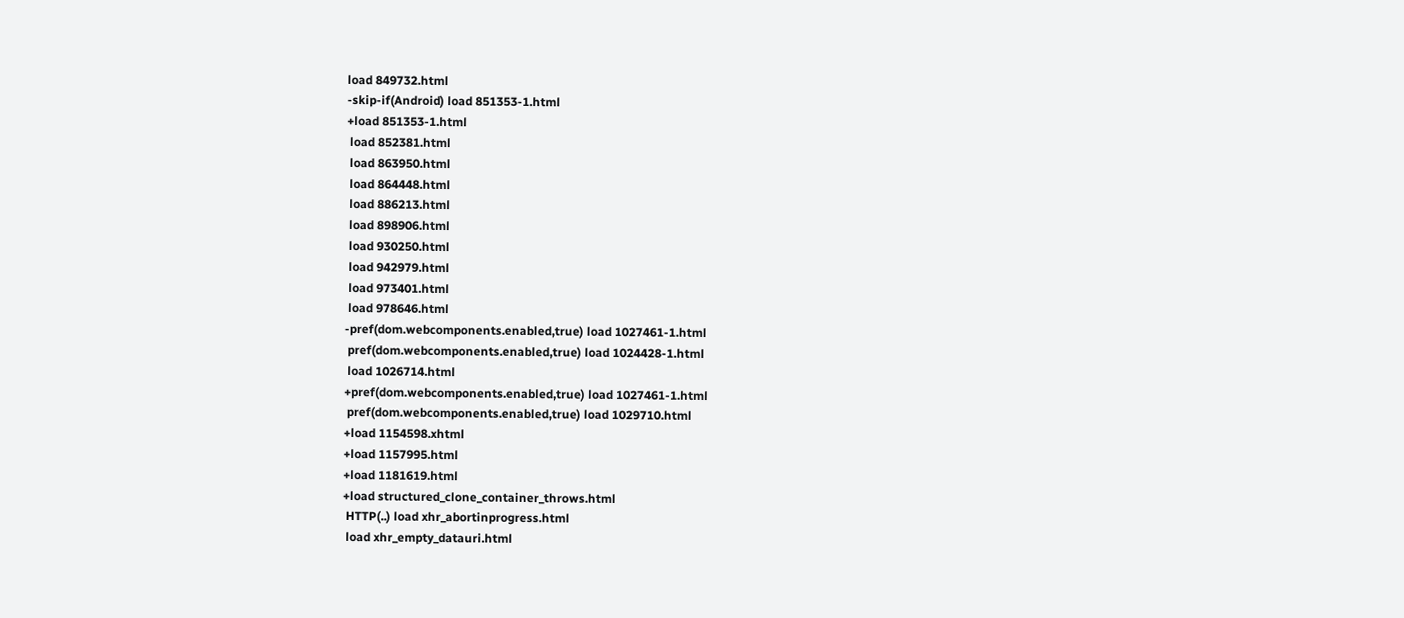load 849732.html
-skip-if(Android) load 851353-1.html
+load 851353-1.html
 load 852381.html
 load 863950.html
 load 864448.html
 load 886213.html
 load 898906.html
 load 930250.html
 load 942979.html
 load 973401.html
 load 978646.html
-pref(dom.webcomponents.enabled,true) load 1027461-1.html
 pref(dom.webcomponents.enabled,true) load 1024428-1.html
 load 1026714.html
+pref(dom.webcomponents.enabled,true) load 1027461-1.html
 pref(dom.webcomponents.enabled,true) load 1029710.html
+load 1154598.xhtml
+load 1157995.html
+load 1181619.html
+load structured_clone_container_throws.html
 HTTP(..) load xhr_abortinprogress.html
 load xhr_empty_datauri.html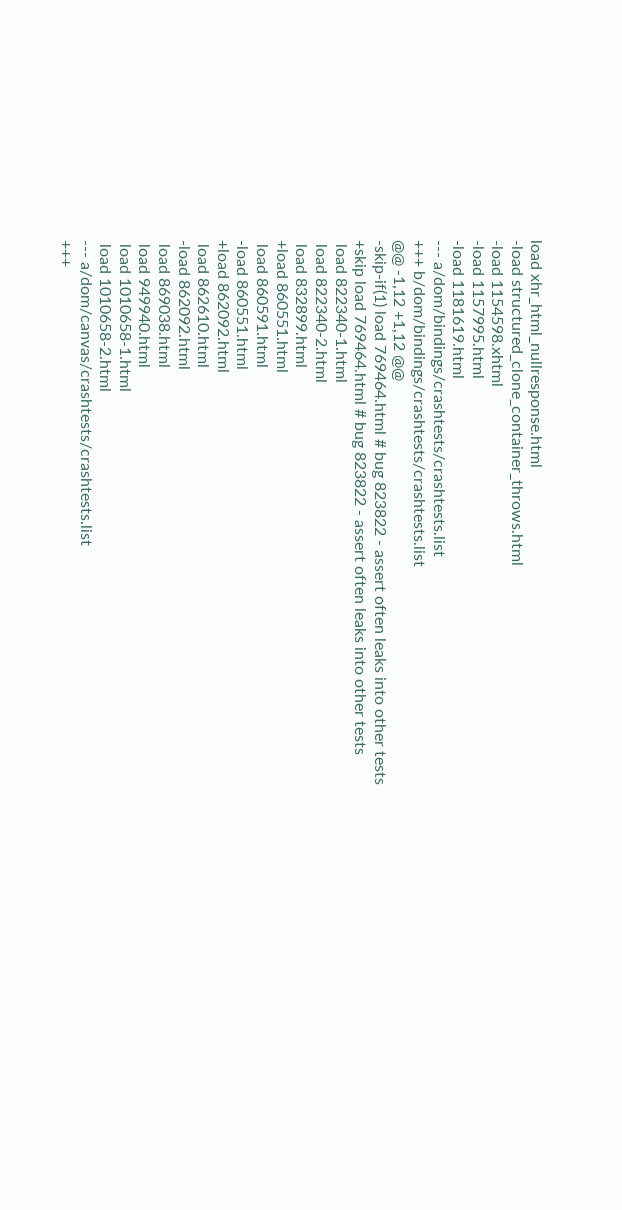load xhr_html_nullresponse.html
-load structured_clone_container_throws.html
-load 1154598.xhtml
-load 1157995.html
-load 1181619.html
--- a/dom/bindings/crashtests/crashtests.list
+++ b/dom/bindings/crashtests/crashtests.list
@@ -1,12 +1,12 @@
-skip-if(1) load 769464.html # bug 823822 - assert often leaks into other tests
+skip load 769464.html # bug 823822 - assert often leaks into other tests
 load 822340-1.html
 load 822340-2.html
 load 832899.html
+load 860551.html
 load 860591.html
-load 860551.html
+load 862092.html
 load 862610.html
-load 862092.html
 load 869038.html
 load 949940.html
 load 1010658-1.html
 load 1010658-2.html
--- a/dom/canvas/crashtests/crashtests.list
+++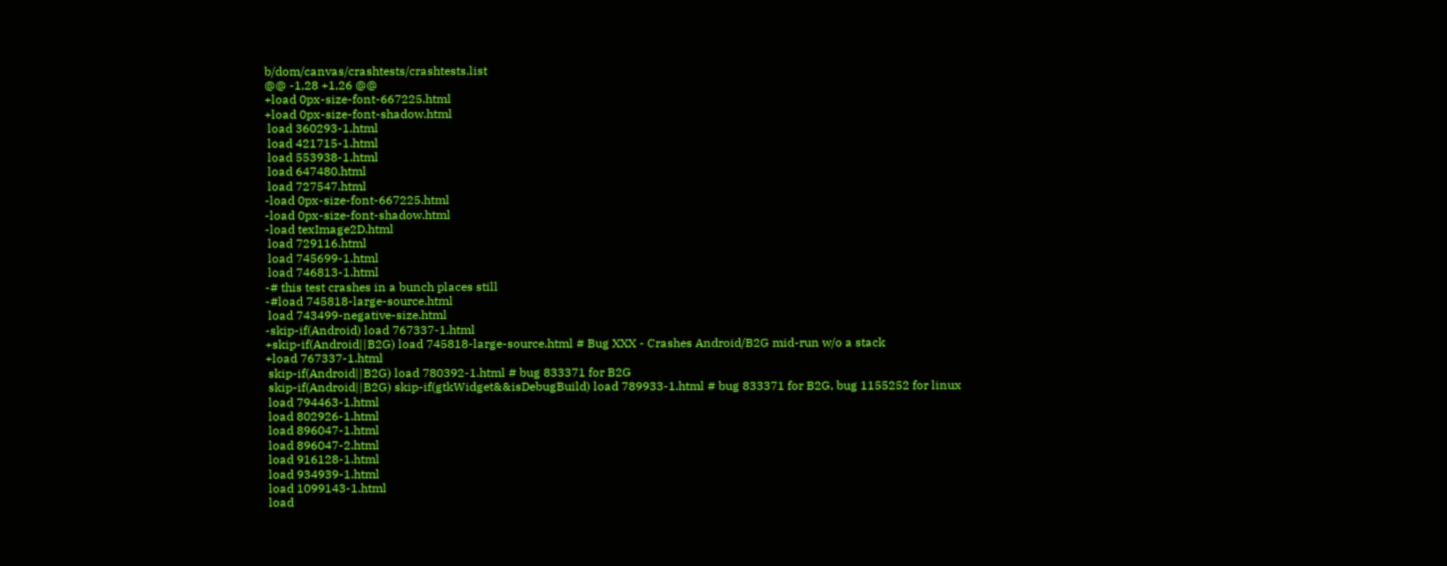b/dom/canvas/crashtests/crashtests.list
@@ -1,28 +1,26 @@
+load 0px-size-font-667225.html
+load 0px-size-font-shadow.html
 load 360293-1.html
 load 421715-1.html
 load 553938-1.html
 load 647480.html
 load 727547.html
-load 0px-size-font-667225.html
-load 0px-size-font-shadow.html
-load texImage2D.html
 load 729116.html
 load 745699-1.html
 load 746813-1.html
-# this test crashes in a bunch places still
-#load 745818-large-source.html
 load 743499-negative-size.html
-skip-if(Android) load 767337-1.html
+skip-if(Android||B2G) load 745818-large-source.html # Bug XXX - Crashes Android/B2G mid-run w/o a stack
+load 767337-1.html
 skip-if(Android||B2G) load 780392-1.html # bug 833371 for B2G
 skip-if(Android||B2G) skip-if(gtkWidget&&isDebugBuild) load 789933-1.html # bug 833371 for B2G, bug 1155252 for linux
 load 794463-1.html
 load 802926-1.html
 load 896047-1.html
 load 896047-2.html
 load 916128-1.html
 load 934939-1.html
 load 1099143-1.html
 load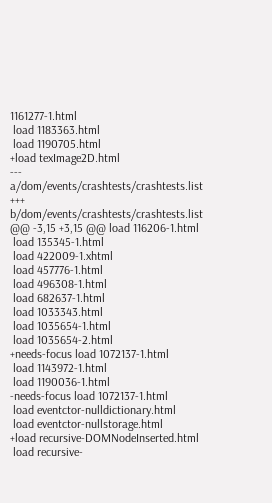1161277-1.html
 load 1183363.html
 load 1190705.html
+load texImage2D.html
--- a/dom/events/crashtests/crashtests.list
+++ b/dom/events/crashtests/crashtests.list
@@ -3,15 +3,15 @@ load 116206-1.html
 load 135345-1.html
 load 422009-1.xhtml
 load 457776-1.html
 load 496308-1.html
 load 682637-1.html
 load 1033343.html
 load 1035654-1.html
 load 1035654-2.html
+needs-focus load 1072137-1.html
 load 1143972-1.html
 load 1190036-1.html
-needs-focus load 1072137-1.html
 load eventctor-nulldictionary.html
 load eventctor-nullstorage.html
+load recursive-DOMNodeInserted.html
 load recursive-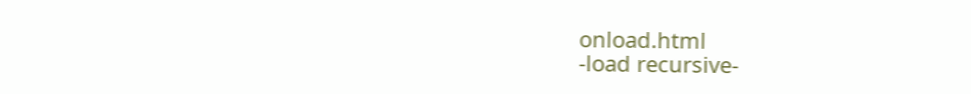onload.html
-load recursive-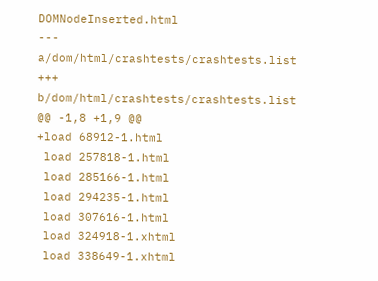DOMNodeInserted.html
--- a/dom/html/crashtests/crashtests.list
+++ b/dom/html/crashtests/crashtests.list
@@ -1,8 +1,9 @@
+load 68912-1.html
 load 257818-1.html
 load 285166-1.html
 load 294235-1.html
 load 307616-1.html
 load 324918-1.xhtml
 load 338649-1.xhtml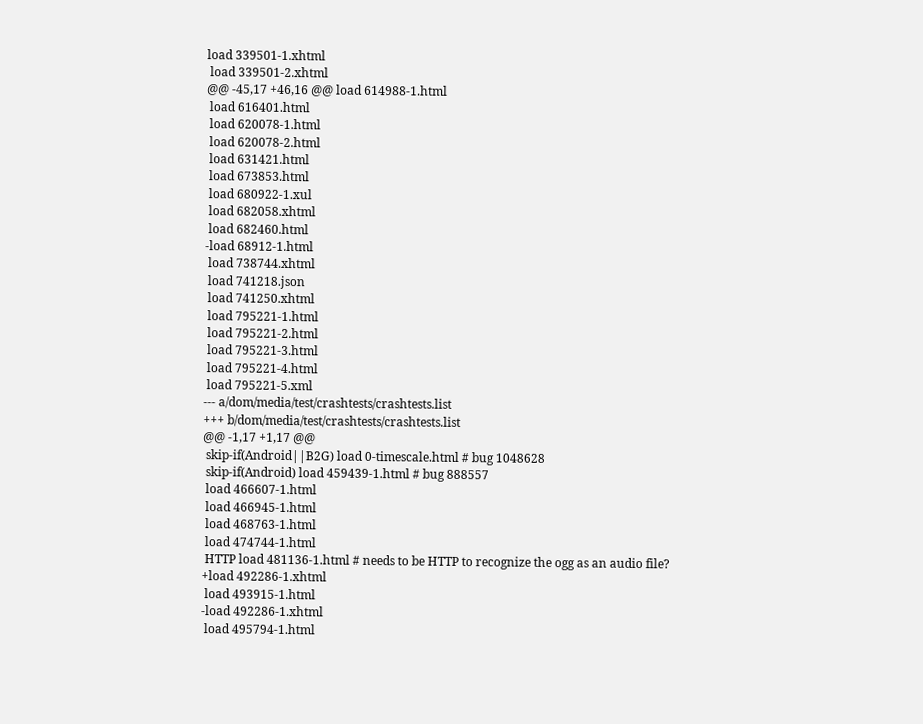load 339501-1.xhtml
 load 339501-2.xhtml
@@ -45,17 +46,16 @@ load 614988-1.html
 load 616401.html
 load 620078-1.html
 load 620078-2.html
 load 631421.html
 load 673853.html
 load 680922-1.xul
 load 682058.xhtml
 load 682460.html
-load 68912-1.html
 load 738744.xhtml
 load 741218.json
 load 741250.xhtml
 load 795221-1.html
 load 795221-2.html
 load 795221-3.html
 load 795221-4.html
 load 795221-5.xml
--- a/dom/media/test/crashtests/crashtests.list
+++ b/dom/media/test/crashtests/crashtests.list
@@ -1,17 +1,17 @@
 skip-if(Android||B2G) load 0-timescale.html # bug 1048628
 skip-if(Android) load 459439-1.html # bug 888557
 load 466607-1.html
 load 466945-1.html
 load 468763-1.html
 load 474744-1.html
 HTTP load 481136-1.html # needs to be HTTP to recognize the ogg as an audio file?
+load 492286-1.xhtml
 load 493915-1.html
-load 492286-1.xhtml
 load 495794-1.html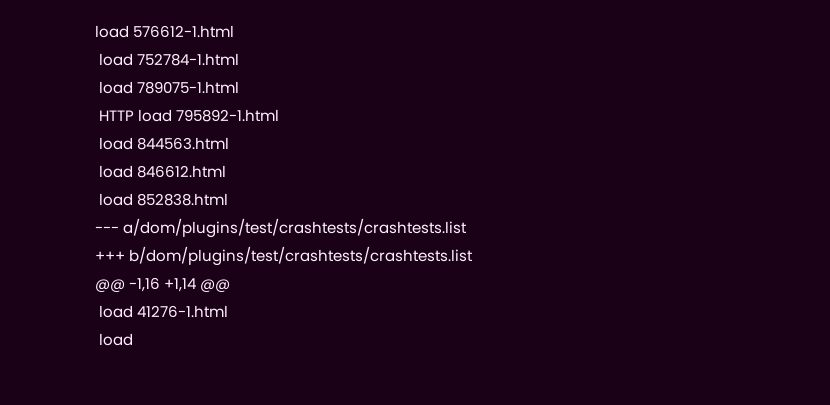load 576612-1.html
 load 752784-1.html
 load 789075-1.html
 HTTP load 795892-1.html
 load 844563.html
 load 846612.html
 load 852838.html
--- a/dom/plugins/test/crashtests/crashtests.list
+++ b/dom/plugins/test/crashtests/crashtests.list
@@ -1,16 +1,14 @@
 load 41276-1.html
 load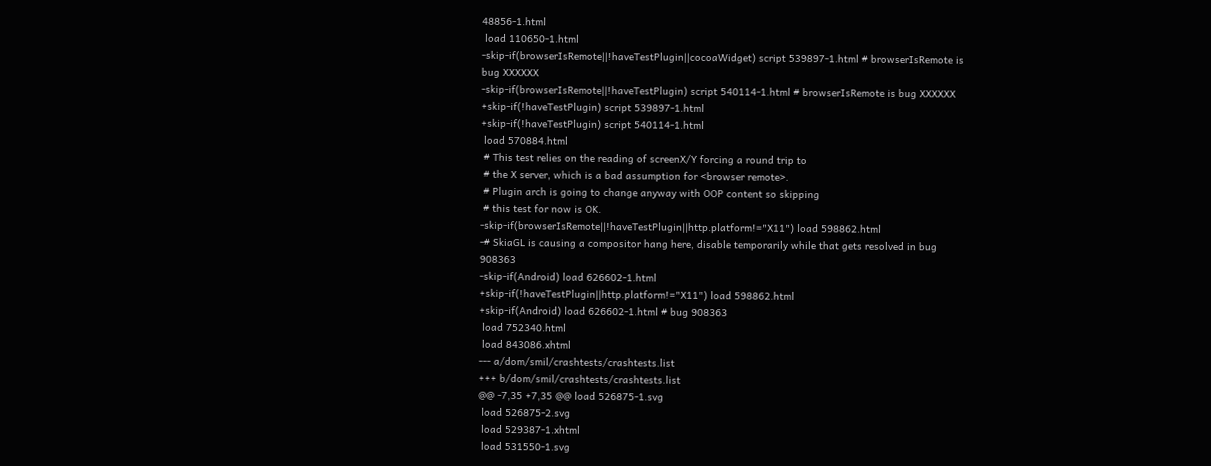48856-1.html
 load 110650-1.html
-skip-if(browserIsRemote||!haveTestPlugin||cocoaWidget) script 539897-1.html # browserIsRemote is bug XXXXXX
-skip-if(browserIsRemote||!haveTestPlugin) script 540114-1.html # browserIsRemote is bug XXXXXX
+skip-if(!haveTestPlugin) script 539897-1.html
+skip-if(!haveTestPlugin) script 540114-1.html
 load 570884.html
 # This test relies on the reading of screenX/Y forcing a round trip to
 # the X server, which is a bad assumption for <browser remote>.
 # Plugin arch is going to change anyway with OOP content so skipping
 # this test for now is OK.
-skip-if(browserIsRemote||!haveTestPlugin||http.platform!="X11") load 598862.html
-# SkiaGL is causing a compositor hang here, disable temporarily while that gets resolved in bug 908363
-skip-if(Android) load 626602-1.html
+skip-if(!haveTestPlugin||http.platform!="X11") load 598862.html
+skip-if(Android) load 626602-1.html # bug 908363
 load 752340.html
 load 843086.xhtml
--- a/dom/smil/crashtests/crashtests.list
+++ b/dom/smil/crashtests/crashtests.list
@@ -7,35 +7,35 @@ load 526875-1.svg
 load 526875-2.svg
 load 529387-1.xhtml
 load 531550-1.svg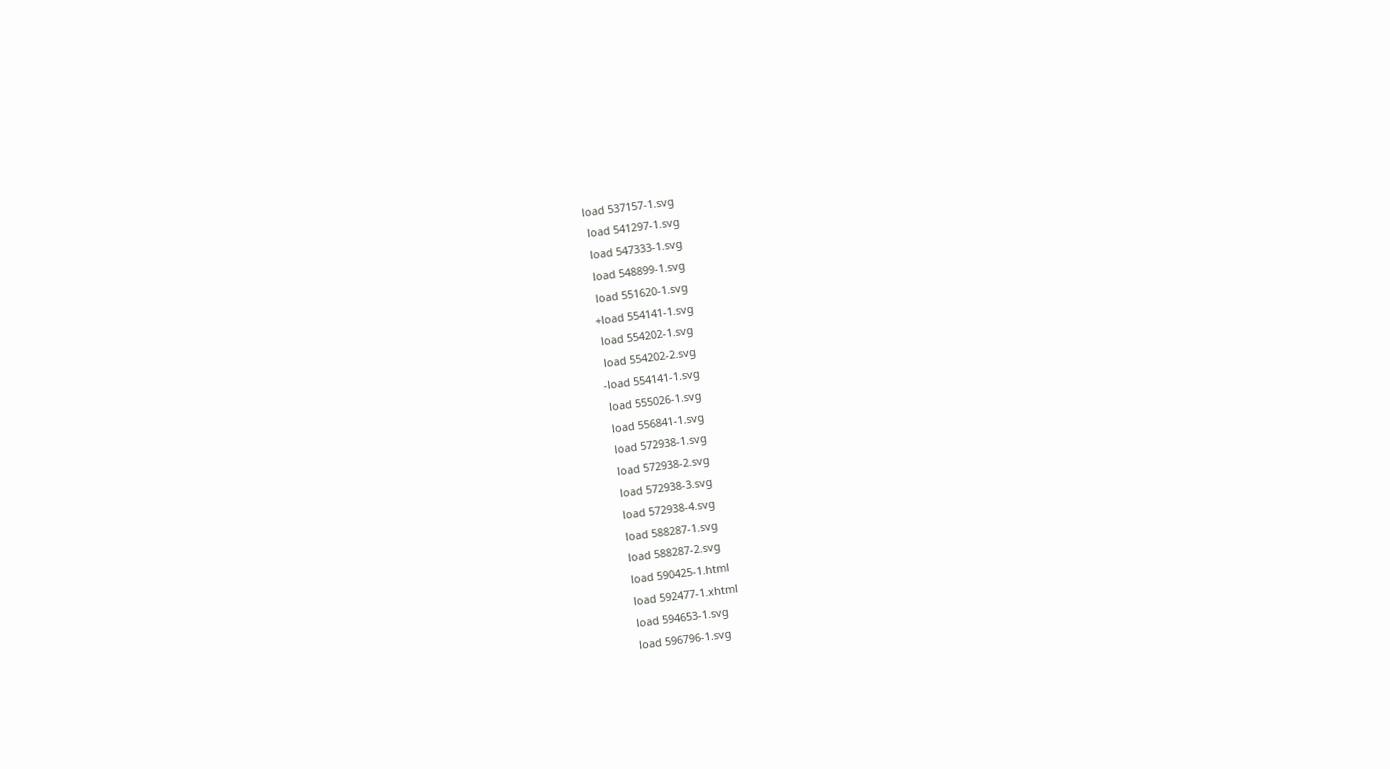load 537157-1.svg
 load 541297-1.svg
 load 547333-1.svg
 load 548899-1.svg
 load 551620-1.svg
+load 554141-1.svg
 load 554202-1.svg
 load 554202-2.svg
-load 554141-1.svg
 load 555026-1.svg
 load 556841-1.svg
 load 572938-1.svg
 load 572938-2.svg
 load 572938-3.svg
 load 572938-4.svg
 load 588287-1.svg
 load 588287-2.svg
 load 590425-1.html
 load 592477-1.xhtml
 load 594653-1.svg
 load 596796-1.svg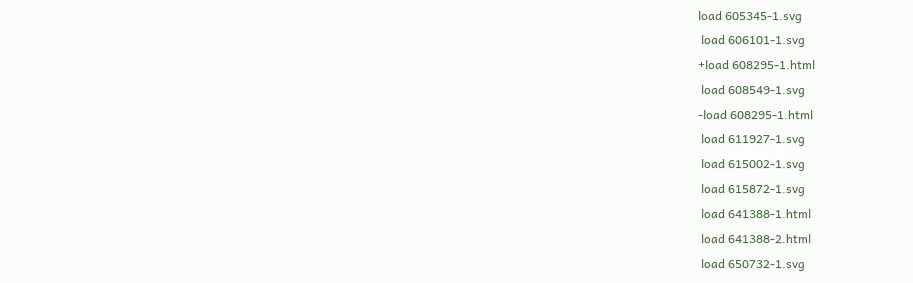load 605345-1.svg
 load 606101-1.svg
+load 608295-1.html
 load 608549-1.svg
-load 608295-1.html
 load 611927-1.svg
 load 615002-1.svg
 load 615872-1.svg
 load 641388-1.html
 load 641388-2.html
 load 650732-1.svg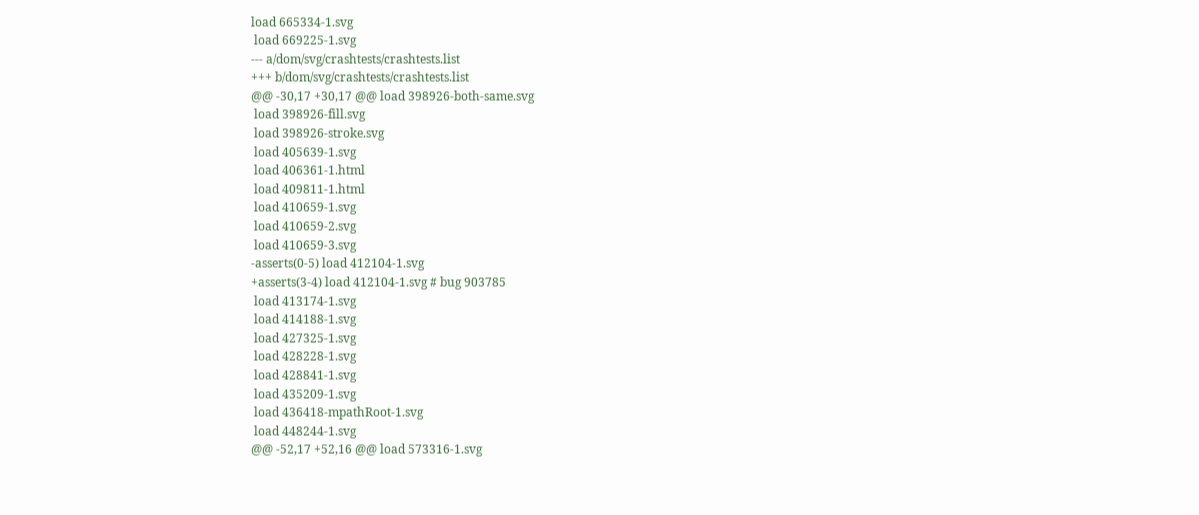load 665334-1.svg
 load 669225-1.svg
--- a/dom/svg/crashtests/crashtests.list
+++ b/dom/svg/crashtests/crashtests.list
@@ -30,17 +30,17 @@ load 398926-both-same.svg
 load 398926-fill.svg
 load 398926-stroke.svg
 load 405639-1.svg
 load 406361-1.html
 load 409811-1.html
 load 410659-1.svg
 load 410659-2.svg
 load 410659-3.svg
-asserts(0-5) load 412104-1.svg
+asserts(3-4) load 412104-1.svg # bug 903785
 load 413174-1.svg
 load 414188-1.svg
 load 427325-1.svg
 load 428228-1.svg
 load 428841-1.svg
 load 435209-1.svg
 load 436418-mpathRoot-1.svg
 load 448244-1.svg
@@ -52,17 +52,16 @@ load 573316-1.svg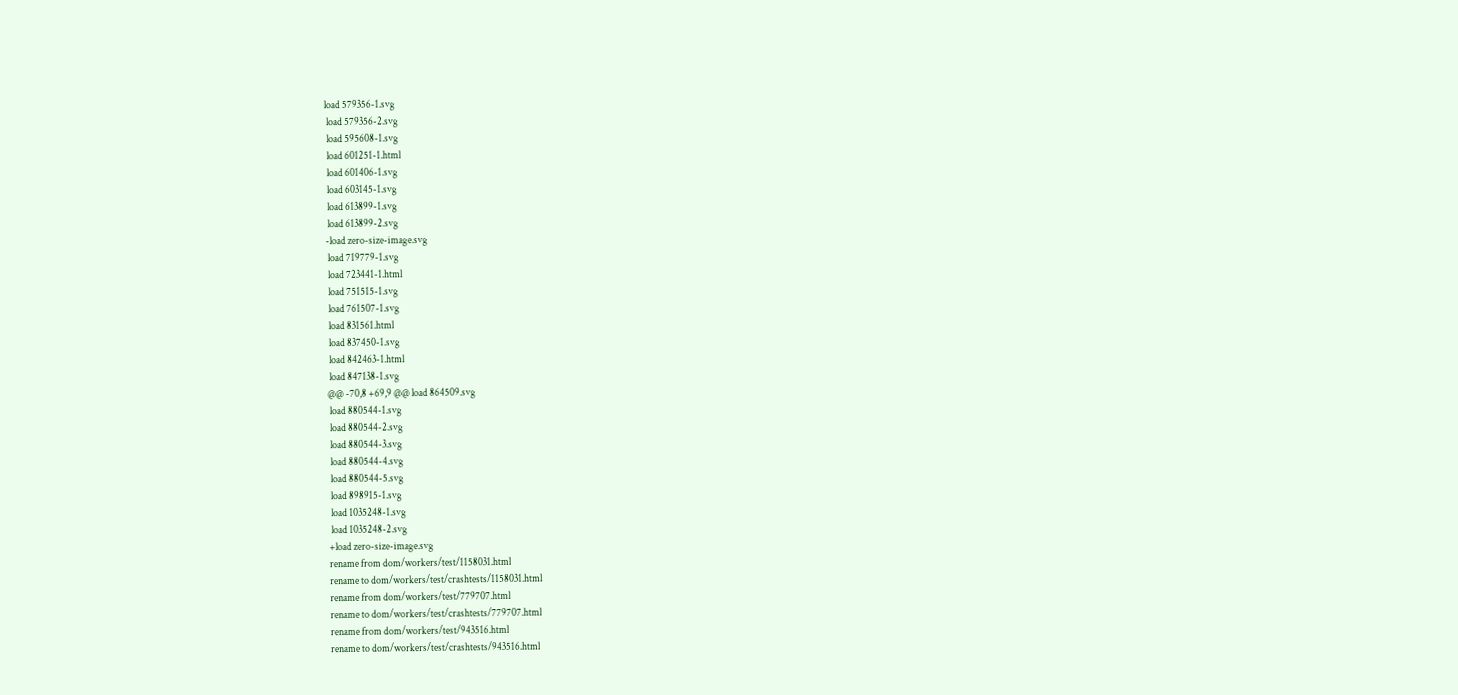load 579356-1.svg
 load 579356-2.svg
 load 595608-1.svg
 load 601251-1.html
 load 601406-1.svg
 load 603145-1.svg
 load 613899-1.svg
 load 613899-2.svg
-load zero-size-image.svg
 load 719779-1.svg
 load 723441-1.html
 load 751515-1.svg
 load 761507-1.svg
 load 831561.html
 load 837450-1.svg
 load 842463-1.html
 load 847138-1.svg
@@ -70,8 +69,9 @@ load 864509.svg
 load 880544-1.svg
 load 880544-2.svg
 load 880544-3.svg
 load 880544-4.svg
 load 880544-5.svg
 load 898915-1.svg
 load 1035248-1.svg
 load 1035248-2.svg
+load zero-size-image.svg
rename from dom/workers/test/1158031.html
rename to dom/workers/test/crashtests/1158031.html
rename from dom/workers/test/779707.html
rename to dom/workers/test/crashtests/779707.html
rename from dom/workers/test/943516.html
rename to dom/workers/test/crashtests/943516.html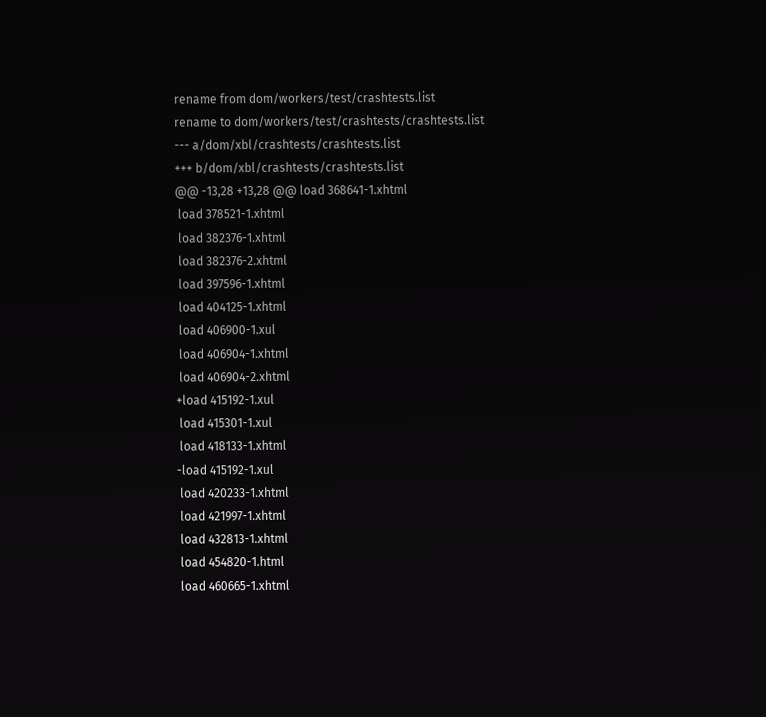rename from dom/workers/test/crashtests.list
rename to dom/workers/test/crashtests/crashtests.list
--- a/dom/xbl/crashtests/crashtests.list
+++ b/dom/xbl/crashtests/crashtests.list
@@ -13,28 +13,28 @@ load 368641-1.xhtml
 load 378521-1.xhtml
 load 382376-1.xhtml
 load 382376-2.xhtml
 load 397596-1.xhtml
 load 404125-1.xhtml
 load 406900-1.xul
 load 406904-1.xhtml
 load 406904-2.xhtml
+load 415192-1.xul
 load 415301-1.xul
 load 418133-1.xhtml
-load 415192-1.xul
 load 420233-1.xhtml
 load 421997-1.xhtml
 load 432813-1.xhtml
 load 454820-1.html
 load 460665-1.xhtml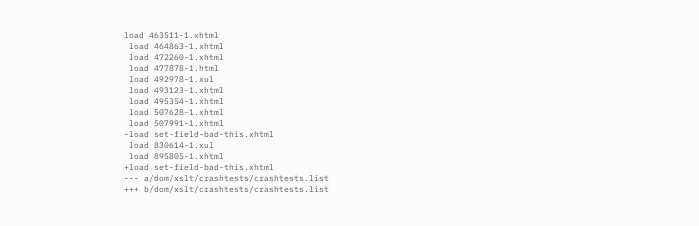load 463511-1.xhtml
 load 464863-1.xhtml
 load 472260-1.xhtml
 load 477878-1.html
 load 492978-1.xul
 load 493123-1.xhtml
 load 495354-1.xhtml
 load 507628-1.xhtml
 load 507991-1.xhtml
-load set-field-bad-this.xhtml
 load 830614-1.xul
 load 895805-1.xhtml
+load set-field-bad-this.xhtml
--- a/dom/xslt/crashtests/crashtests.list
+++ b/dom/xslt/crashtests/crashtests.list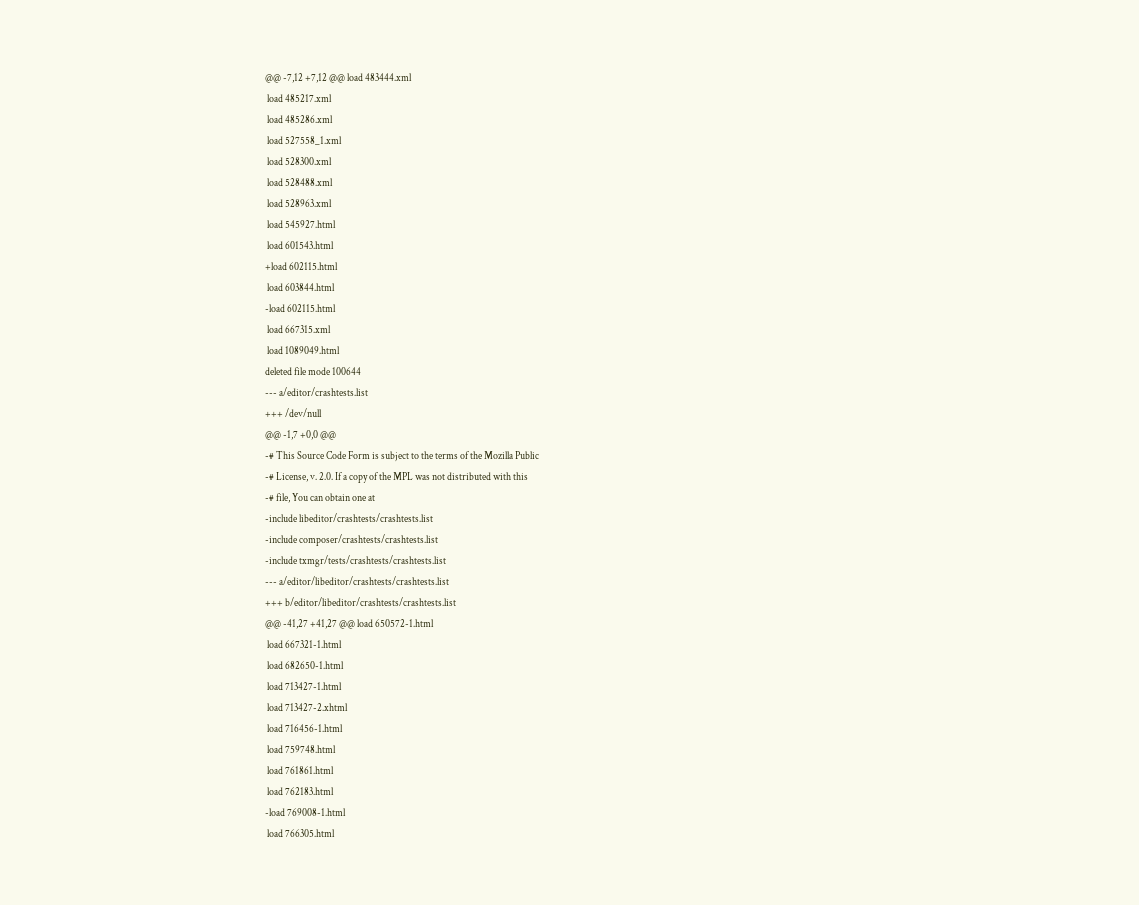@@ -7,12 +7,12 @@ load 483444.xml
 load 485217.xml
 load 485286.xml
 load 527558_1.xml
 load 528300.xml
 load 528488.xml
 load 528963.xml
 load 545927.html
 load 601543.html
+load 602115.html
 load 603844.html
-load 602115.html
 load 667315.xml
 load 1089049.html
deleted file mode 100644
--- a/editor/crashtests.list
+++ /dev/null
@@ -1,7 +0,0 @@
-# This Source Code Form is subject to the terms of the Mozilla Public
-# License, v. 2.0. If a copy of the MPL was not distributed with this
-# file, You can obtain one at
-include libeditor/crashtests/crashtests.list
-include composer/crashtests/crashtests.list
-include txmgr/tests/crashtests/crashtests.list
--- a/editor/libeditor/crashtests/crashtests.list
+++ b/editor/libeditor/crashtests/crashtests.list
@@ -41,27 +41,27 @@ load 650572-1.html
 load 667321-1.html
 load 682650-1.html
 load 713427-1.html
 load 713427-2.xhtml
 load 716456-1.html
 load 759748.html
 load 761861.html
 load 762183.html
-load 769008-1.html
 load 766305.html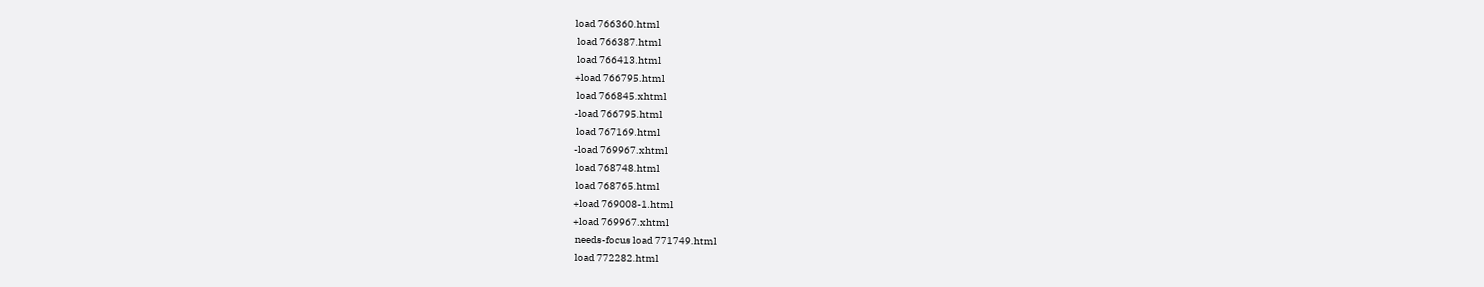load 766360.html
 load 766387.html
 load 766413.html
+load 766795.html
 load 766845.xhtml
-load 766795.html
 load 767169.html
-load 769967.xhtml
 load 768748.html
 load 768765.html
+load 769008-1.html
+load 769967.xhtml
 needs-focus load 771749.html
 load 772282.html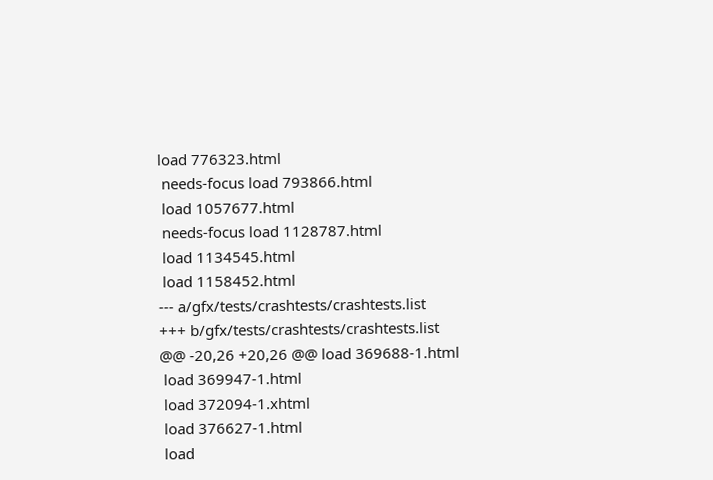load 776323.html
 needs-focus load 793866.html
 load 1057677.html
 needs-focus load 1128787.html
 load 1134545.html
 load 1158452.html
--- a/gfx/tests/crashtests/crashtests.list
+++ b/gfx/tests/crashtests/crashtests.list
@@ -20,26 +20,26 @@ load 369688-1.html
 load 369947-1.html
 load 372094-1.xhtml
 load 376627-1.html
 load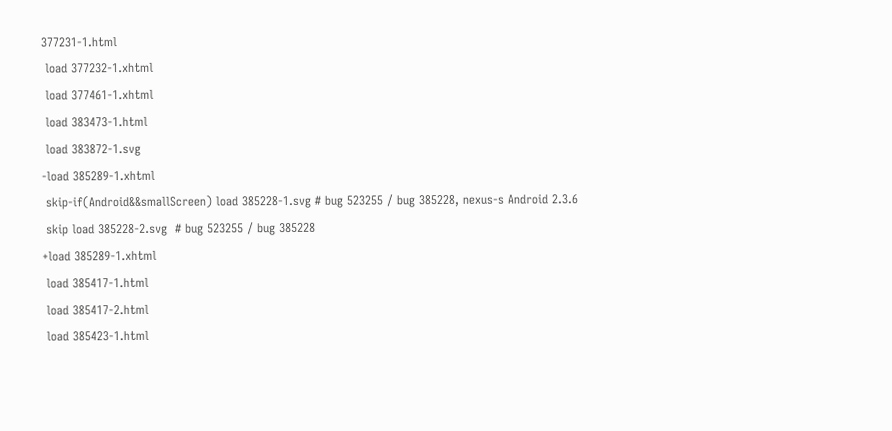377231-1.html
 load 377232-1.xhtml
 load 377461-1.xhtml
 load 383473-1.html
 load 383872-1.svg
-load 385289-1.xhtml
 skip-if(Android&&smallScreen) load 385228-1.svg # bug 523255 / bug 385228, nexus-s Android 2.3.6
 skip load 385228-2.svg  # bug 523255 / bug 385228
+load 385289-1.xhtml
 load 385417-1.html
 load 385417-2.html
 load 385423-1.html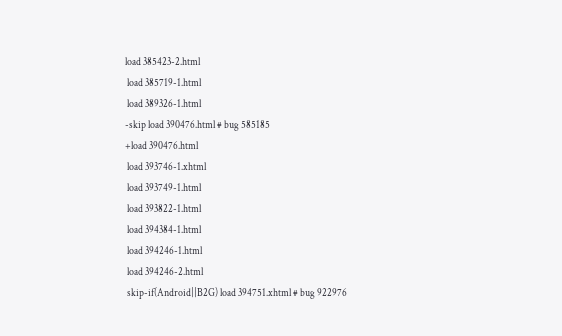load 385423-2.html
 load 385719-1.html
 load 389326-1.html
-skip load 390476.html # bug 585185
+load 390476.html
 load 393746-1.xhtml
 load 393749-1.html
 load 393822-1.html
 load 394384-1.html
 load 394246-1.html
 load 394246-2.html
 skip-if(Android||B2G) load 394751.xhtml # bug 922976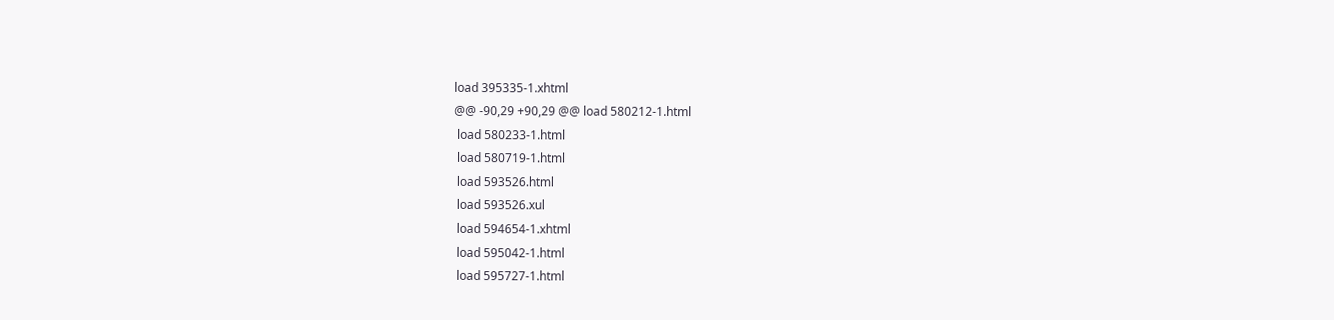load 395335-1.xhtml
@@ -90,29 +90,29 @@ load 580212-1.html
 load 580233-1.html
 load 580719-1.html
 load 593526.html
 load 593526.xul
 load 594654-1.xhtml
 load 595042-1.html
 load 595727-1.html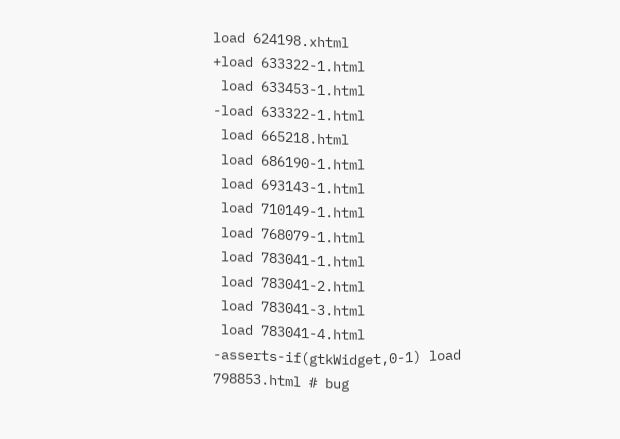load 624198.xhtml
+load 633322-1.html
 load 633453-1.html
-load 633322-1.html
 load 665218.html
 load 686190-1.html
 load 693143-1.html
 load 710149-1.html
 load 768079-1.html
 load 783041-1.html
 load 783041-2.html
 load 783041-3.html
 load 783041-4.html
-asserts-if(gtkWidget,0-1) load 798853.html # bug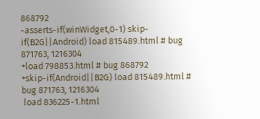868792
-asserts-if(winWidget,0-1) skip-if(B2G||Android) load 815489.html # bug 871763, 1216304
+load 798853.html # bug 868792
+skip-if(Android||B2G) load 815489.html # bug 871763, 1216304
 load 836225-1.html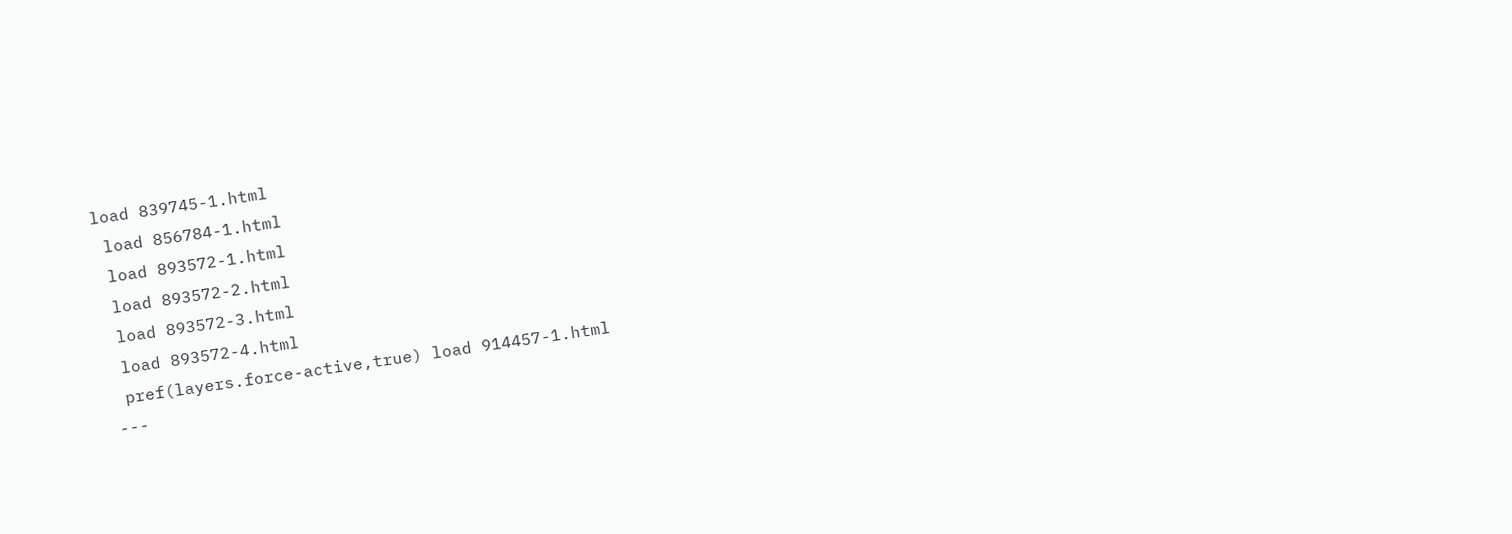load 839745-1.html
 load 856784-1.html
 load 893572-1.html
 load 893572-2.html
 load 893572-3.html
 load 893572-4.html
 pref(layers.force-active,true) load 914457-1.html
---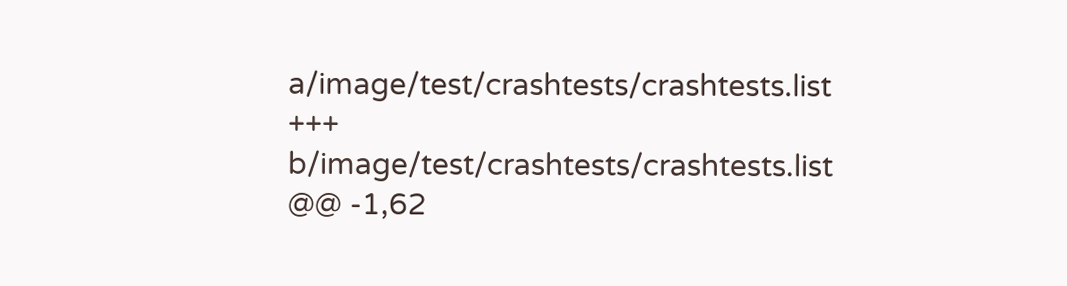a/image/test/crashtests/crashtests.list
+++ b/image/test/crashtests/crashtests.list
@@ -1,62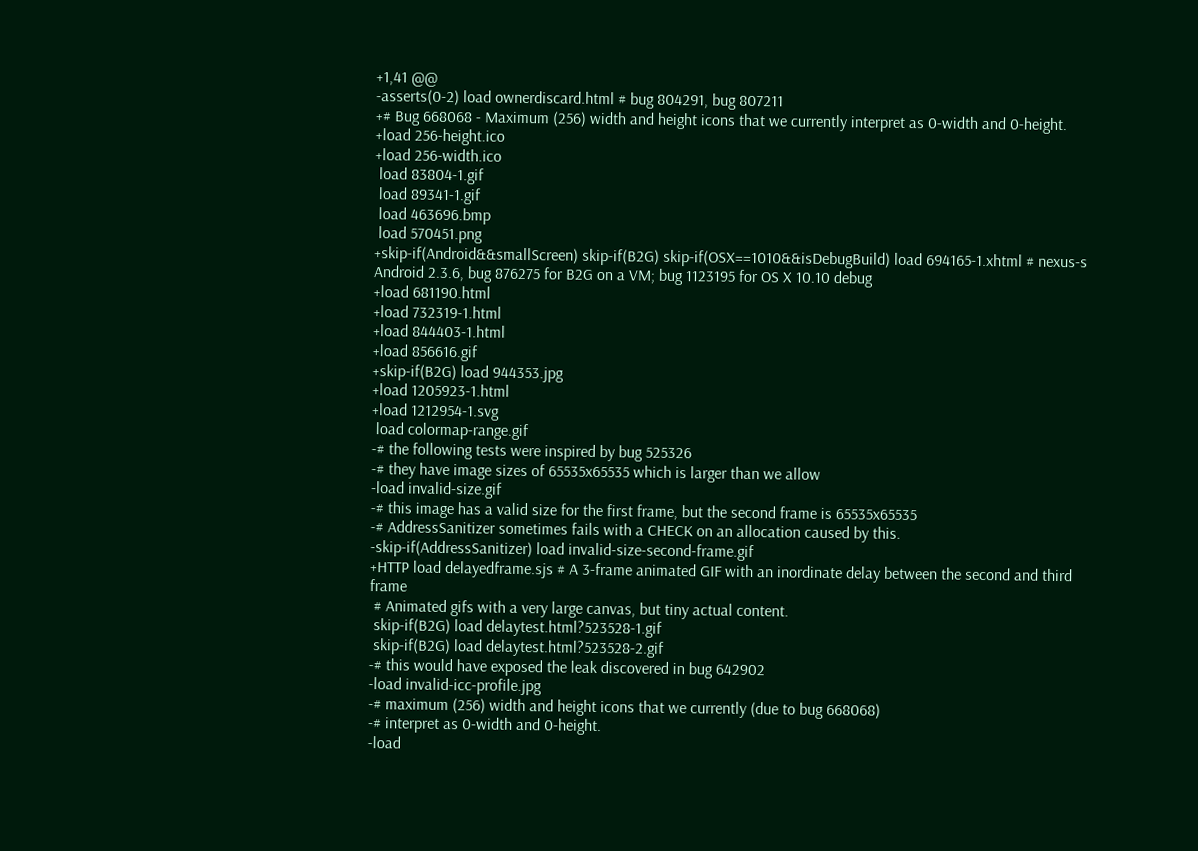+1,41 @@
-asserts(0-2) load ownerdiscard.html # bug 804291, bug 807211
+# Bug 668068 - Maximum (256) width and height icons that we currently interpret as 0-width and 0-height.
+load 256-height.ico
+load 256-width.ico
 load 83804-1.gif
 load 89341-1.gif
 load 463696.bmp
 load 570451.png
+skip-if(Android&&smallScreen) skip-if(B2G) skip-if(OSX==1010&&isDebugBuild) load 694165-1.xhtml # nexus-s Android 2.3.6, bug 876275 for B2G on a VM; bug 1123195 for OS X 10.10 debug
+load 681190.html
+load 732319-1.html
+load 844403-1.html
+load 856616.gif
+skip-if(B2G) load 944353.jpg
+load 1205923-1.html
+load 1212954-1.svg
 load colormap-range.gif
-# the following tests were inspired by bug 525326
-# they have image sizes of 65535x65535 which is larger than we allow
-load invalid-size.gif
-# this image has a valid size for the first frame, but the second frame is 65535x65535
-# AddressSanitizer sometimes fails with a CHECK on an allocation caused by this.
-skip-if(AddressSanitizer) load invalid-size-second-frame.gif
+HTTP load delayedframe.sjs # A 3-frame animated GIF with an inordinate delay between the second and third frame
 # Animated gifs with a very large canvas, but tiny actual content.
 skip-if(B2G) load delaytest.html?523528-1.gif
 skip-if(B2G) load delaytest.html?523528-2.gif
-# this would have exposed the leak discovered in bug 642902
-load invalid-icc-profile.jpg
-# maximum (256) width and height icons that we currently (due to bug 668068)
-# interpret as 0-width and 0-height.
-load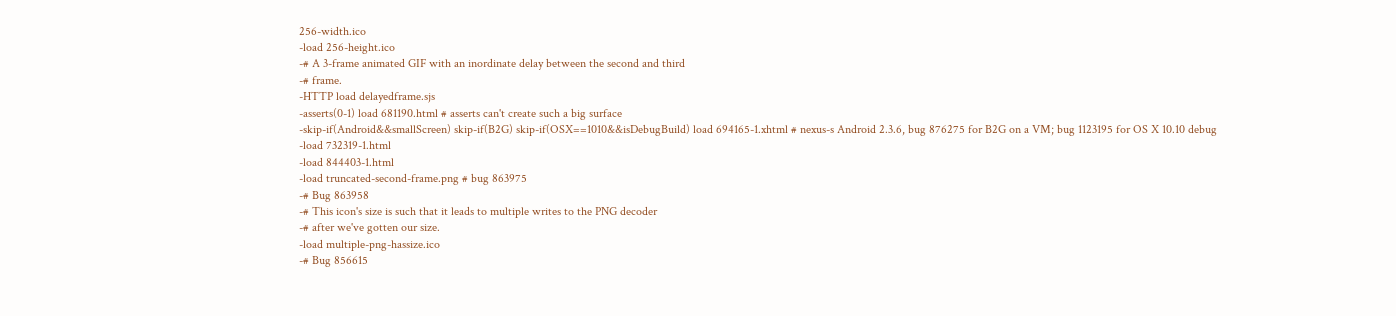256-width.ico
-load 256-height.ico
-# A 3-frame animated GIF with an inordinate delay between the second and third
-# frame.
-HTTP load delayedframe.sjs
-asserts(0-1) load 681190.html # asserts can't create such a big surface
-skip-if(Android&&smallScreen) skip-if(B2G) skip-if(OSX==1010&&isDebugBuild) load 694165-1.xhtml # nexus-s Android 2.3.6, bug 876275 for B2G on a VM; bug 1123195 for OS X 10.10 debug
-load 732319-1.html
-load 844403-1.html
-load truncated-second-frame.png # bug 863975
-# Bug 863958
-# This icon's size is such that it leads to multiple writes to the PNG decoder
-# after we've gotten our size.
-load multiple-png-hassize.ico
-# Bug 856615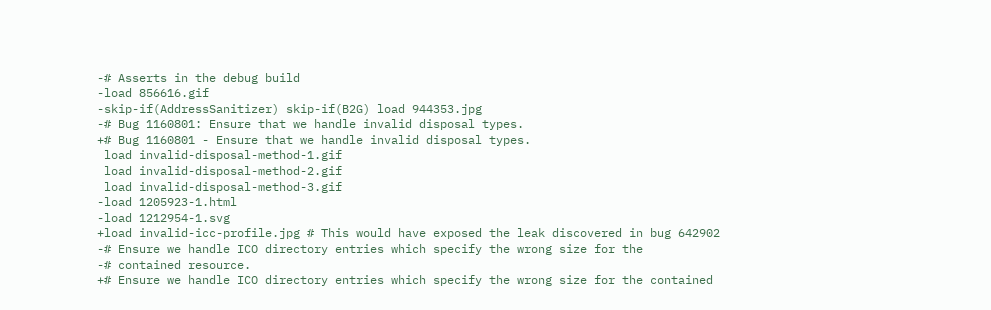-# Asserts in the debug build
-load 856616.gif
-skip-if(AddressSanitizer) skip-if(B2G) load 944353.jpg
-# Bug 1160801: Ensure that we handle invalid disposal types.
+# Bug 1160801 - Ensure that we handle invalid disposal types.
 load invalid-disposal-method-1.gif
 load invalid-disposal-method-2.gif
 load invalid-disposal-method-3.gif
-load 1205923-1.html
-load 1212954-1.svg
+load invalid-icc-profile.jpg # This would have exposed the leak discovered in bug 642902
-# Ensure we handle ICO directory entries which specify the wrong size for the
-# contained resource.
+# Ensure we handle ICO directory entries which specify the wrong size for the contained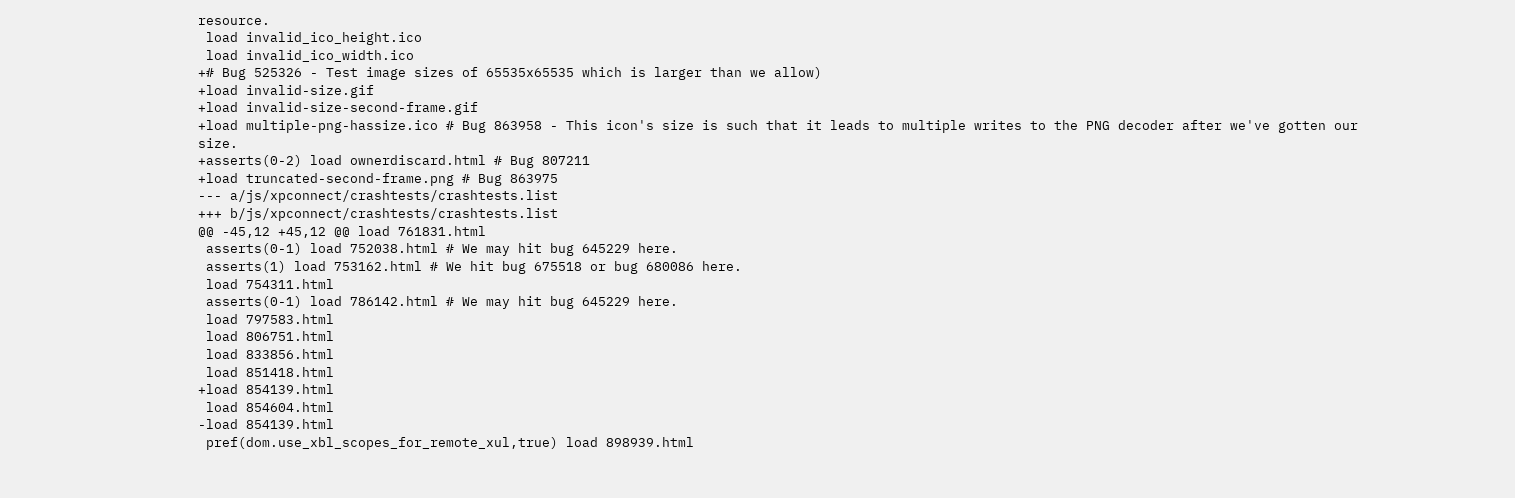resource.
 load invalid_ico_height.ico
 load invalid_ico_width.ico
+# Bug 525326 - Test image sizes of 65535x65535 which is larger than we allow)
+load invalid-size.gif
+load invalid-size-second-frame.gif
+load multiple-png-hassize.ico # Bug 863958 - This icon's size is such that it leads to multiple writes to the PNG decoder after we've gotten our size.
+asserts(0-2) load ownerdiscard.html # Bug 807211
+load truncated-second-frame.png # Bug 863975
--- a/js/xpconnect/crashtests/crashtests.list
+++ b/js/xpconnect/crashtests/crashtests.list
@@ -45,12 +45,12 @@ load 761831.html
 asserts(0-1) load 752038.html # We may hit bug 645229 here.
 asserts(1) load 753162.html # We hit bug 675518 or bug 680086 here.
 load 754311.html
 asserts(0-1) load 786142.html # We may hit bug 645229 here.
 load 797583.html
 load 806751.html
 load 833856.html
 load 851418.html
+load 854139.html
 load 854604.html
-load 854139.html
 pref(dom.use_xbl_scopes_for_remote_xul,true) load 898939.html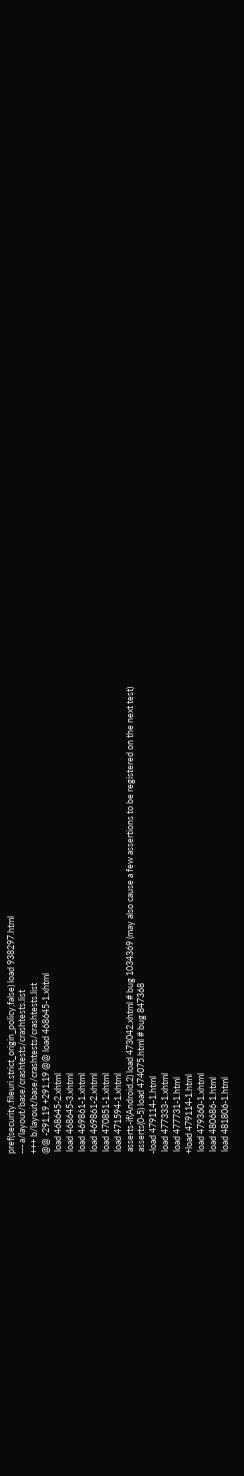pref(security.fileuri.strict_origin_policy,false) load 938297.html
--- a/layout/base/crashtests/crashtests.list
+++ b/layout/base/crashtests/crashtests.list
@@ -291,19 +291,19 @@ load 468645-1.xhtml
 load 468645-2.xhtml
 load 468645-3.xhtml
 load 469861-1.xhtml
 load 469861-2.xhtml
 load 470851-1.xhtml
 load 471594-1.xhtml
 asserts-if(Android,2) load 473042.xhtml # bug 1034369 (may also cause a few assertions to be registered on the next test)
 asserts(0-5) load 474075.html # bug 847368
-load 479114-1.html
 load 477333-1.xhtml
 load 477731-1.html
+load 479114-1.html
 load 479360-1.xhtml
 load 480686-1.html
 load 481806-1.html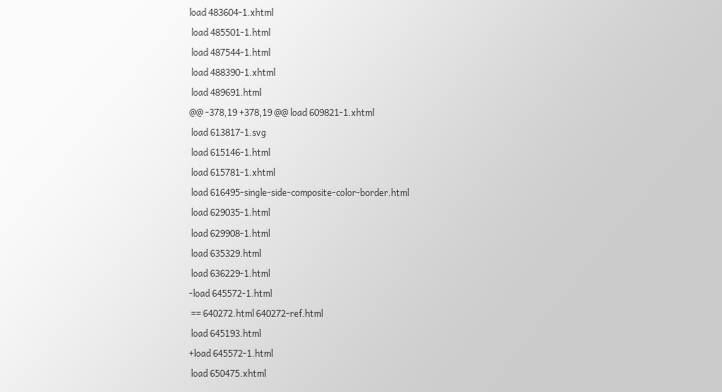load 483604-1.xhtml
 load 485501-1.html
 load 487544-1.html
 load 488390-1.xhtml
 load 489691.html
@@ -378,19 +378,19 @@ load 609821-1.xhtml
 load 613817-1.svg
 load 615146-1.html
 load 615781-1.xhtml
 load 616495-single-side-composite-color-border.html
 load 629035-1.html
 load 629908-1.html
 load 635329.html
 load 636229-1.html
-load 645572-1.html
 == 640272.html 640272-ref.html
 load 645193.html
+load 645572-1.html
 load 650475.xhtml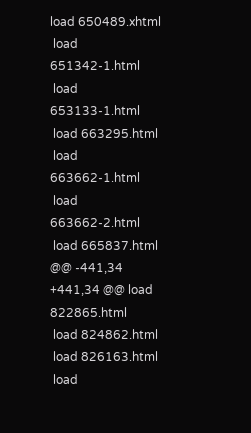load 650489.xhtml
 load 651342-1.html
 load 653133-1.html
 load 663295.html
 load 663662-1.html
 load 663662-2.html
 load 665837.html
@@ -441,34 +441,34 @@ load 822865.html
 load 824862.html
 load 826163.html
 load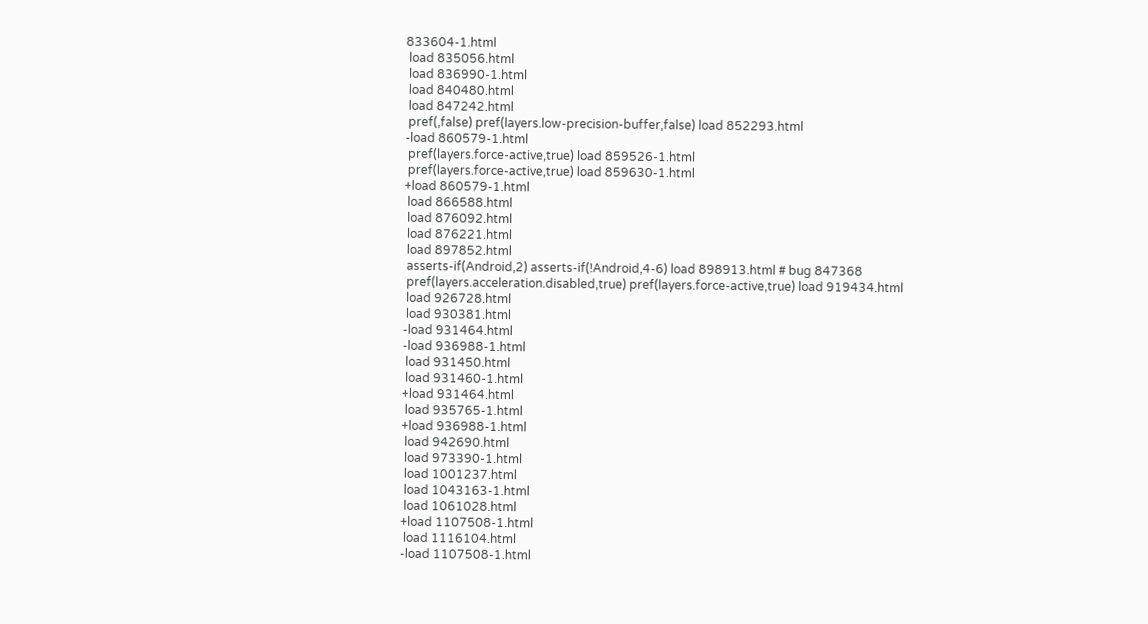833604-1.html
 load 835056.html
 load 836990-1.html
 load 840480.html
 load 847242.html
 pref(,false) pref(layers.low-precision-buffer,false) load 852293.html
-load 860579-1.html
 pref(layers.force-active,true) load 859526-1.html
 pref(layers.force-active,true) load 859630-1.html
+load 860579-1.html
 load 866588.html
 load 876092.html
 load 876221.html
 load 897852.html
 asserts-if(Android,2) asserts-if(!Android,4-6) load 898913.html # bug 847368
 pref(layers.acceleration.disabled,true) pref(layers.force-active,true) load 919434.html
 load 926728.html
 load 930381.html
-load 931464.html
-load 936988-1.html
 load 931450.html
 load 931460-1.html
+load 931464.html
 load 935765-1.html
+load 936988-1.html
 load 942690.html
 load 973390-1.html
 load 1001237.html
 load 1043163-1.html
 load 1061028.html
+load 1107508-1.html
 load 1116104.html
-load 1107508-1.html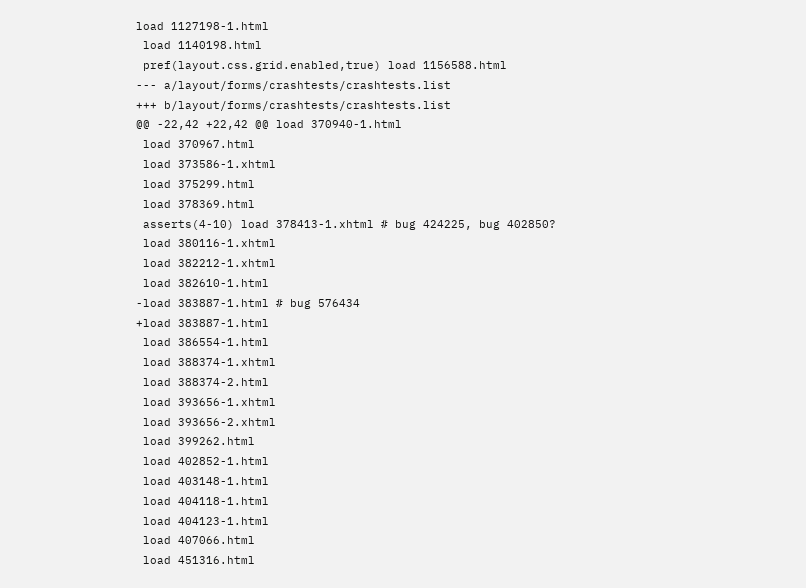load 1127198-1.html
 load 1140198.html
 pref(layout.css.grid.enabled,true) load 1156588.html
--- a/layout/forms/crashtests/crashtests.list
+++ b/layout/forms/crashtests/crashtests.list
@@ -22,42 +22,42 @@ load 370940-1.html
 load 370967.html
 load 373586-1.xhtml
 load 375299.html
 load 378369.html
 asserts(4-10) load 378413-1.xhtml # bug 424225, bug 402850?
 load 380116-1.xhtml
 load 382212-1.xhtml
 load 382610-1.html
-load 383887-1.html # bug 576434
+load 383887-1.html
 load 386554-1.html
 load 388374-1.xhtml
 load 388374-2.html
 load 393656-1.xhtml
 load 393656-2.xhtml
 load 399262.html
 load 402852-1.html
 load 403148-1.html
 load 404118-1.html
 load 404123-1.html
 load 407066.html
 load 451316.html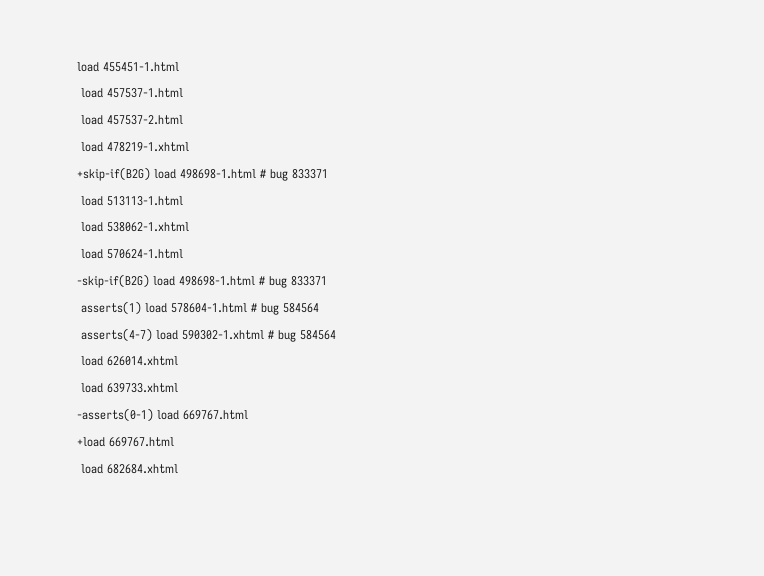load 455451-1.html
 load 457537-1.html
 load 457537-2.html
 load 478219-1.xhtml
+skip-if(B2G) load 498698-1.html # bug 833371
 load 513113-1.html
 load 538062-1.xhtml
 load 570624-1.html
-skip-if(B2G) load 498698-1.html # bug 833371
 asserts(1) load 578604-1.html # bug 584564
 asserts(4-7) load 590302-1.xhtml # bug 584564
 load 626014.xhtml
 load 639733.xhtml
-asserts(0-1) load 669767.html
+load 669767.html
 load 682684.xhtml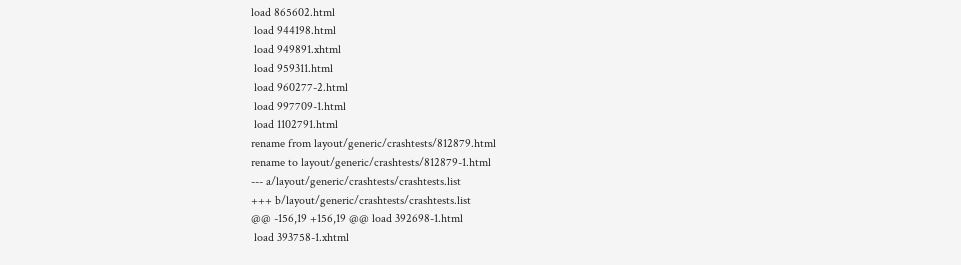load 865602.html
 load 944198.html
 load 949891.xhtml
 load 959311.html
 load 960277-2.html
 load 997709-1.html
 load 1102791.html
rename from layout/generic/crashtests/812879.html
rename to layout/generic/crashtests/812879-1.html
--- a/layout/generic/crashtests/crashtests.list
+++ b/layout/generic/crashtests/crashtests.list
@@ -156,19 +156,19 @@ load 392698-1.html
 load 393758-1.xhtml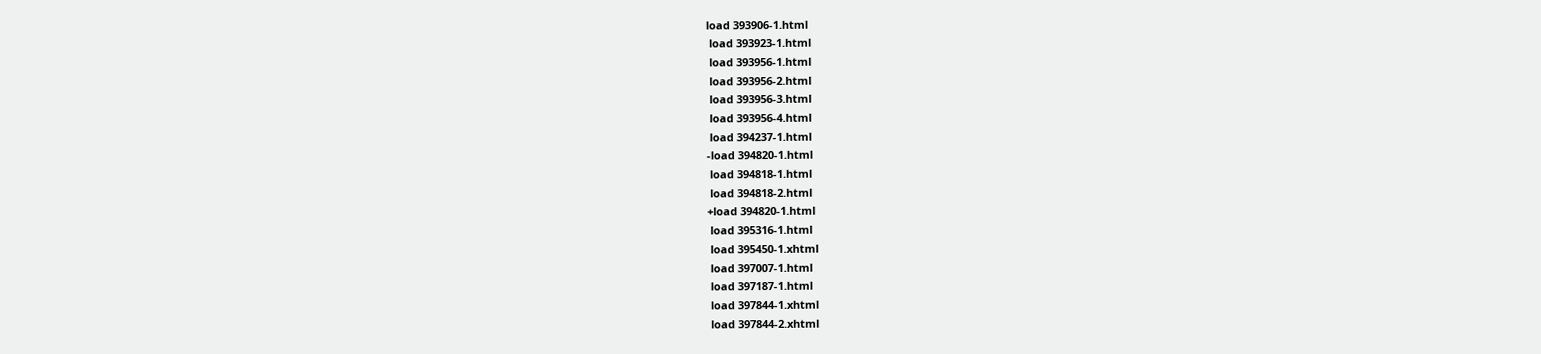load 393906-1.html
 load 393923-1.html
 load 393956-1.html
 load 393956-2.html
 load 393956-3.html
 load 393956-4.html
 load 394237-1.html
-load 394820-1.html
 load 394818-1.html
 load 394818-2.html
+load 394820-1.html
 load 395316-1.html
 load 395450-1.xhtml
 load 397007-1.html
 load 397187-1.html
 load 397844-1.xhtml
 load 397844-2.xhtml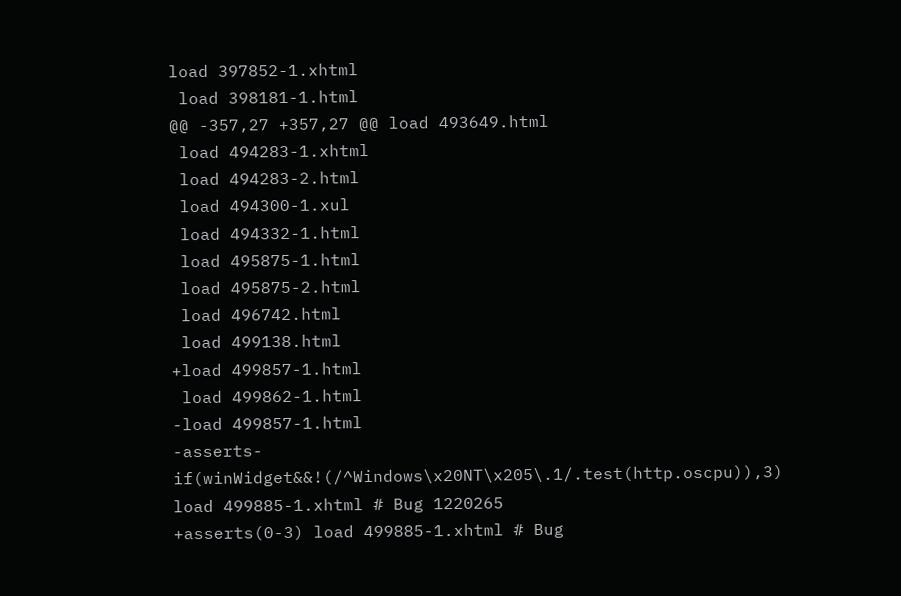load 397852-1.xhtml
 load 398181-1.html
@@ -357,27 +357,27 @@ load 493649.html
 load 494283-1.xhtml
 load 494283-2.html
 load 494300-1.xul
 load 494332-1.html
 load 495875-1.html
 load 495875-2.html
 load 496742.html
 load 499138.html
+load 499857-1.html
 load 499862-1.html
-load 499857-1.html
-asserts-if(winWidget&&!(/^Windows\x20NT\x205\.1/.test(http.oscpu)),3) load 499885-1.xhtml # Bug 1220265
+asserts(0-3) load 499885-1.xhtml # Bug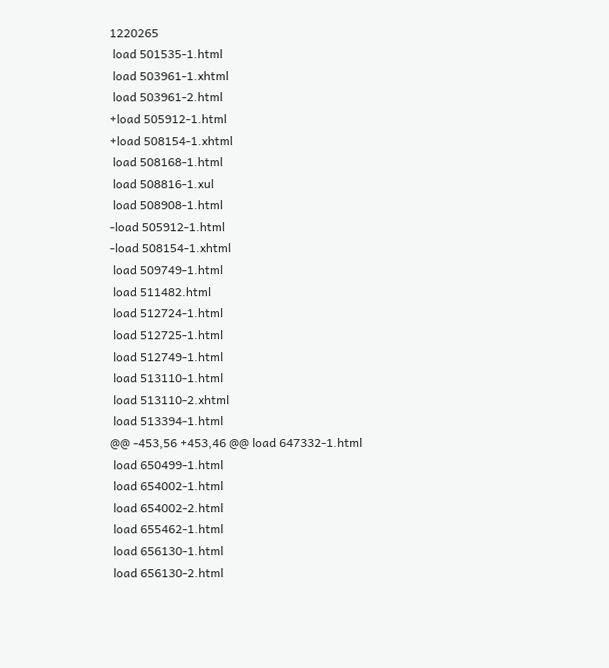1220265
 load 501535-1.html
 load 503961-1.xhtml
 load 503961-2.html
+load 505912-1.html
+load 508154-1.xhtml
 load 508168-1.html
 load 508816-1.xul
 load 508908-1.html
-load 505912-1.html
-load 508154-1.xhtml
 load 509749-1.html
 load 511482.html
 load 512724-1.html
 load 512725-1.html
 load 512749-1.html
 load 513110-1.html
 load 513110-2.xhtml
 load 513394-1.html
@@ -453,56 +453,46 @@ load 647332-1.html
 load 650499-1.html
 load 654002-1.html
 load 654002-2.html
 load 655462-1.html
 load 656130-1.html
 load 656130-2.html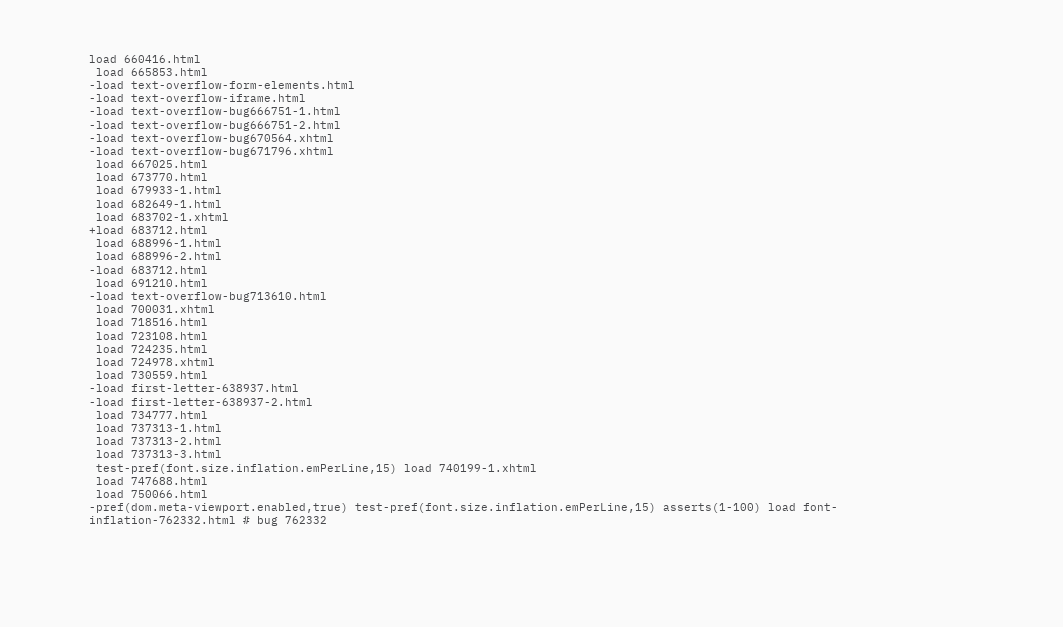load 660416.html
 load 665853.html
-load text-overflow-form-elements.html
-load text-overflow-iframe.html
-load text-overflow-bug666751-1.html
-load text-overflow-bug666751-2.html
-load text-overflow-bug670564.xhtml
-load text-overflow-bug671796.xhtml
 load 667025.html
 load 673770.html
 load 679933-1.html
 load 682649-1.html
 load 683702-1.xhtml
+load 683712.html
 load 688996-1.html
 load 688996-2.html
-load 683712.html
 load 691210.html
-load text-overflow-bug713610.html
 load 700031.xhtml
 load 718516.html
 load 723108.html
 load 724235.html
 load 724978.xhtml
 load 730559.html
-load first-letter-638937.html
-load first-letter-638937-2.html
 load 734777.html
 load 737313-1.html
 load 737313-2.html
 load 737313-3.html
 test-pref(font.size.inflation.emPerLine,15) load 740199-1.xhtml
 load 747688.html
 load 750066.html
-pref(dom.meta-viewport.enabled,true) test-pref(font.size.inflation.emPerLine,15) asserts(1-100) load font-inflation-762332.html # bug 762332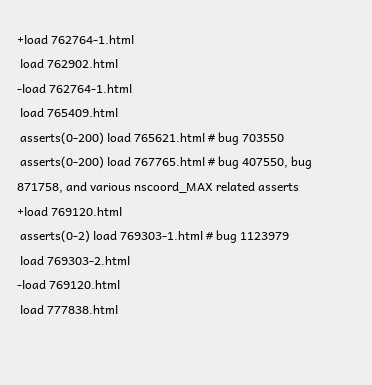+load 762764-1.html
 load 762902.html
-load 762764-1.html
 load 765409.html
 asserts(0-200) load 765621.html # bug 703550
 asserts(0-200) load 767765.html # bug 407550, bug 871758, and various nscoord_MAX related asserts
+load 769120.html
 asserts(0-2) load 769303-1.html # bug 1123979
 load 769303-2.html
-load 769120.html
 load 777838.html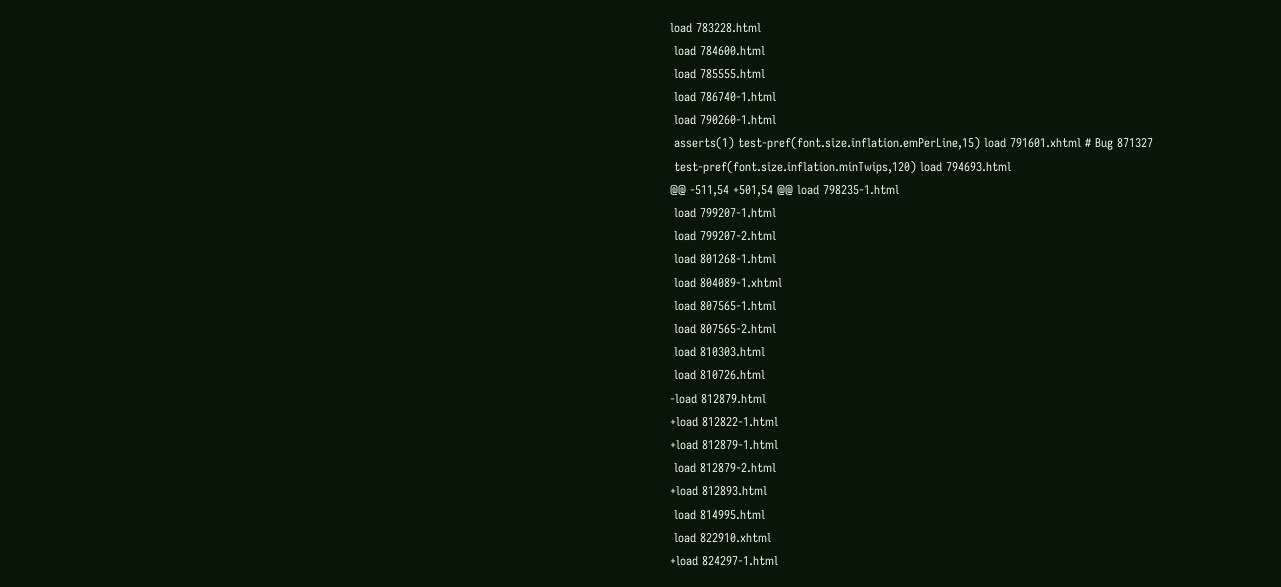load 783228.html
 load 784600.html
 load 785555.html
 load 786740-1.html
 load 790260-1.html
 asserts(1) test-pref(font.size.inflation.emPerLine,15) load 791601.xhtml # Bug 871327
 test-pref(font.size.inflation.minTwips,120) load 794693.html
@@ -511,54 +501,54 @@ load 798235-1.html
 load 799207-1.html
 load 799207-2.html
 load 801268-1.html
 load 804089-1.xhtml
 load 807565-1.html
 load 807565-2.html
 load 810303.html
 load 810726.html
-load 812879.html
+load 812822-1.html
+load 812879-1.html
 load 812879-2.html
+load 812893.html
 load 814995.html
 load 822910.xhtml
+load 824297-1.html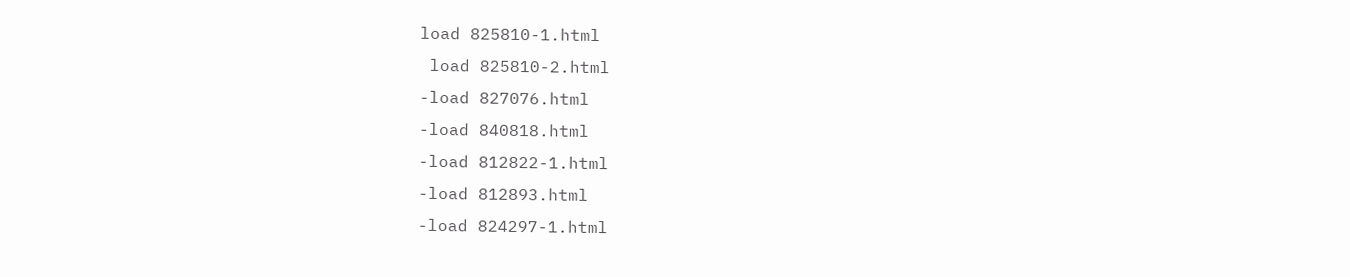load 825810-1.html
 load 825810-2.html
-load 827076.html
-load 840818.html
-load 812822-1.html
-load 812893.html
-load 824297-1.html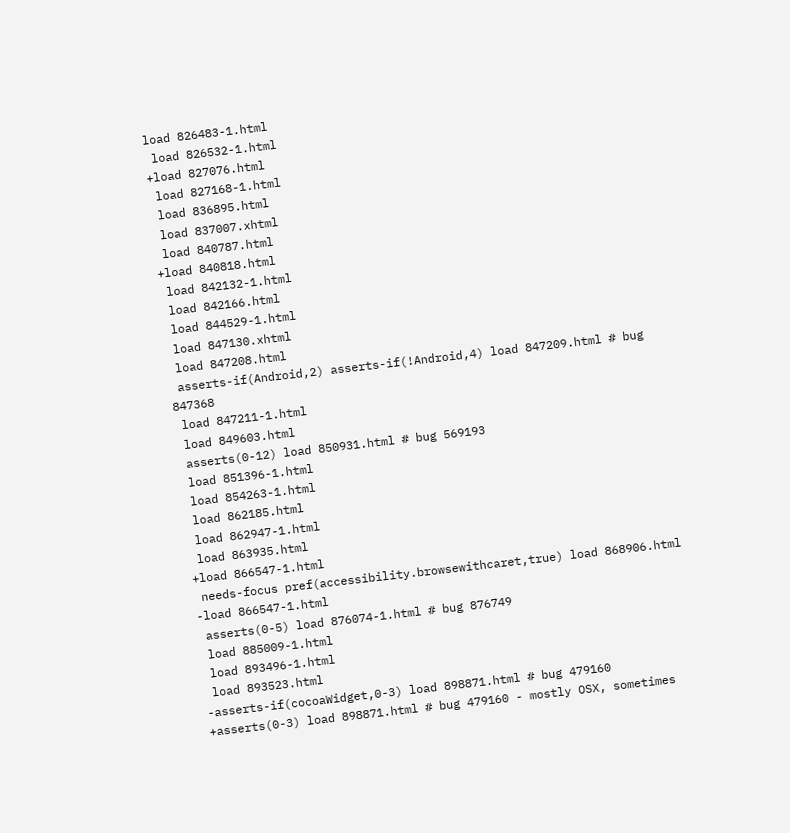load 826483-1.html
 load 826532-1.html
+load 827076.html
 load 827168-1.html
 load 836895.html
 load 837007.xhtml
 load 840787.html
+load 840818.html
 load 842132-1.html
 load 842166.html
 load 844529-1.html
 load 847130.xhtml
 load 847208.html
 asserts-if(Android,2) asserts-if(!Android,4) load 847209.html # bug 847368
 load 847211-1.html
 load 849603.html
 asserts(0-12) load 850931.html # bug 569193
 load 851396-1.html
 load 854263-1.html
 load 862185.html
 load 862947-1.html
 load 863935.html
+load 866547-1.html
 needs-focus pref(accessibility.browsewithcaret,true) load 868906.html
-load 866547-1.html
 asserts(0-5) load 876074-1.html # bug 876749
 load 885009-1.html
 load 893496-1.html
 load 893523.html
-asserts-if(cocoaWidget,0-3) load 898871.html # bug 479160
+asserts(0-3) load 898871.html # bug 479160 - mostly OSX, sometimes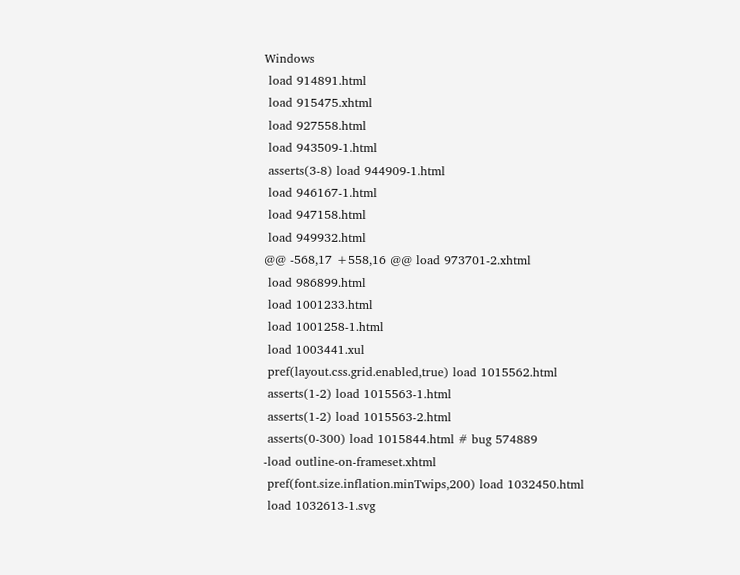Windows
 load 914891.html
 load 915475.xhtml
 load 927558.html
 load 943509-1.html
 asserts(3-8) load 944909-1.html
 load 946167-1.html
 load 947158.html
 load 949932.html
@@ -568,17 +558,16 @@ load 973701-2.xhtml
 load 986899.html
 load 1001233.html
 load 1001258-1.html
 load 1003441.xul
 pref(layout.css.grid.enabled,true) load 1015562.html
 asserts(1-2) load 1015563-1.html
 asserts(1-2) load 1015563-2.html
 asserts(0-300) load 1015844.html # bug 574889
-load outline-on-frameset.xhtml
 pref(font.size.inflation.minTwips,200) load 1032450.html
 load 1032613-1.svg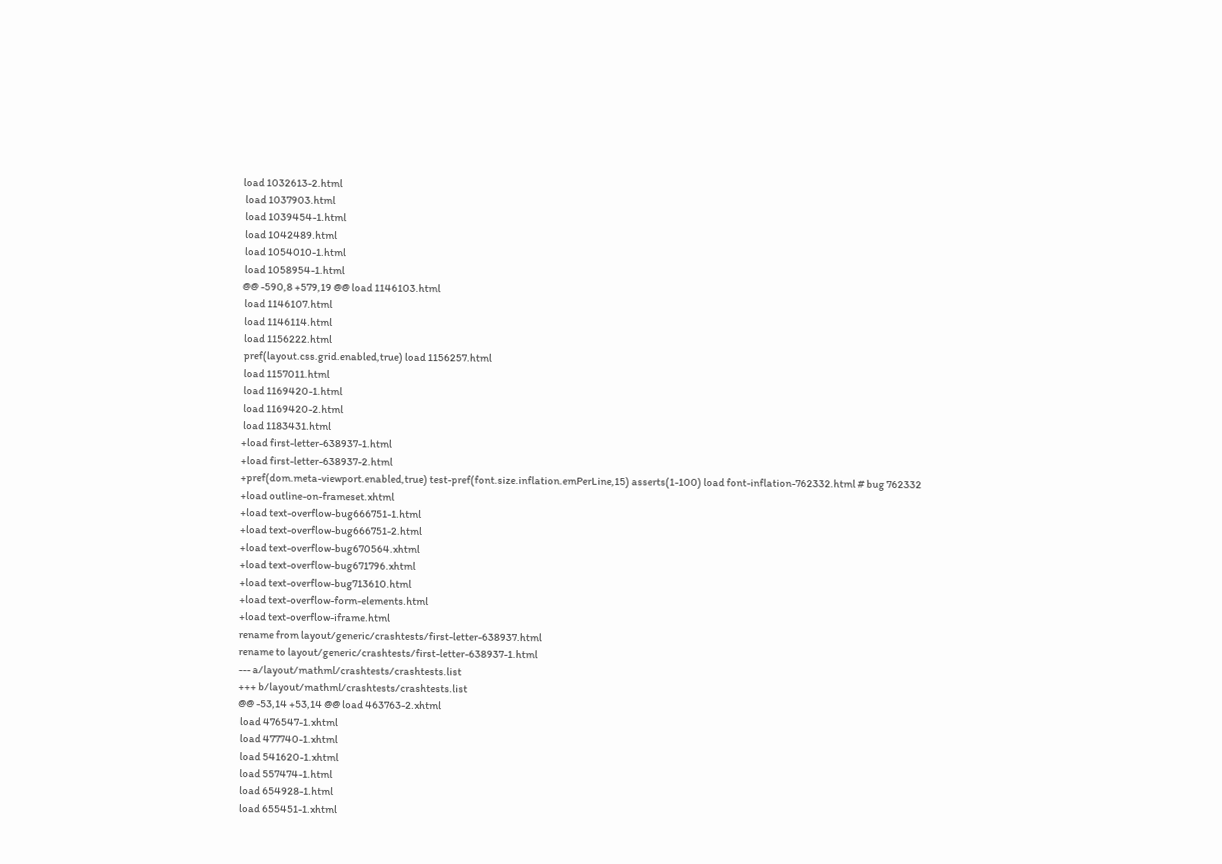load 1032613-2.html
 load 1037903.html
 load 1039454-1.html
 load 1042489.html
 load 1054010-1.html
 load 1058954-1.html
@@ -590,8 +579,19 @@ load 1146103.html
 load 1146107.html
 load 1146114.html
 load 1156222.html
 pref(layout.css.grid.enabled,true) load 1156257.html
 load 1157011.html
 load 1169420-1.html
 load 1169420-2.html
 load 1183431.html
+load first-letter-638937-1.html
+load first-letter-638937-2.html
+pref(dom.meta-viewport.enabled,true) test-pref(font.size.inflation.emPerLine,15) asserts(1-100) load font-inflation-762332.html # bug 762332
+load outline-on-frameset.xhtml
+load text-overflow-bug666751-1.html
+load text-overflow-bug666751-2.html
+load text-overflow-bug670564.xhtml
+load text-overflow-bug671796.xhtml
+load text-overflow-bug713610.html
+load text-overflow-form-elements.html
+load text-overflow-iframe.html
rename from layout/generic/crashtests/first-letter-638937.html
rename to layout/generic/crashtests/first-letter-638937-1.html
--- a/layout/mathml/crashtests/crashtests.list
+++ b/layout/mathml/crashtests/crashtests.list
@@ -53,14 +53,14 @@ load 463763-2.xhtml
 load 476547-1.xhtml
 load 477740-1.xhtml
 load 541620-1.xhtml
 load 557474-1.html
 load 654928-1.html
 load 655451-1.xhtml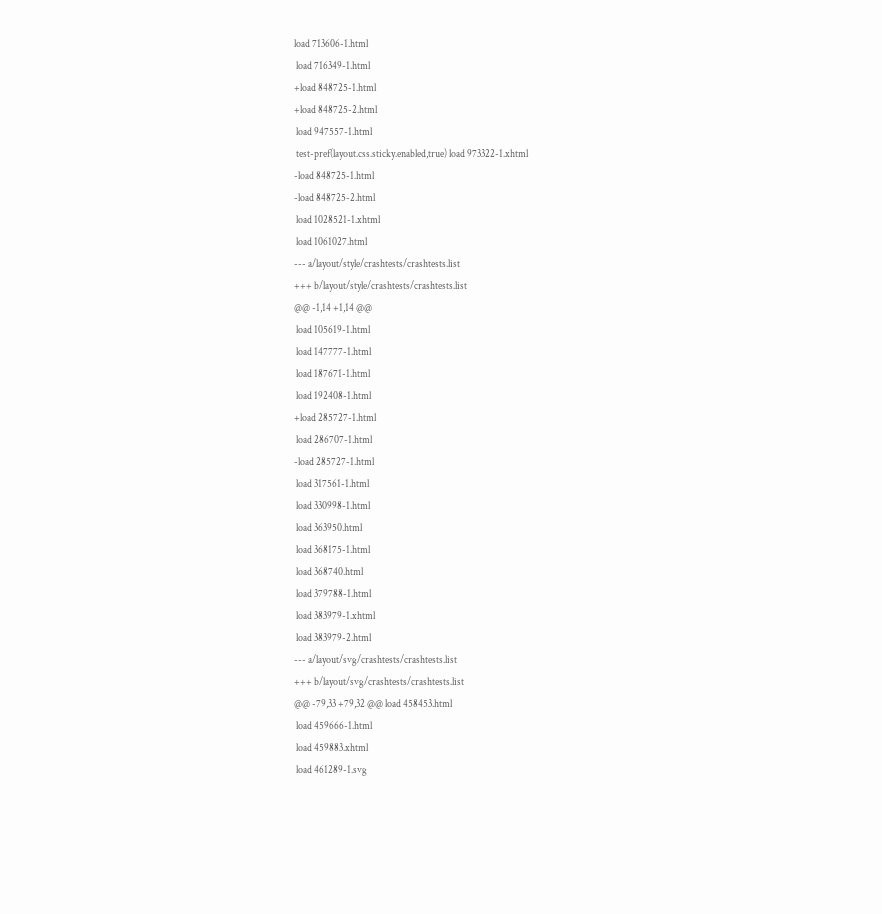load 713606-1.html
 load 716349-1.html
+load 848725-1.html
+load 848725-2.html
 load 947557-1.html
 test-pref(layout.css.sticky.enabled,true) load 973322-1.xhtml
-load 848725-1.html
-load 848725-2.html
 load 1028521-1.xhtml
 load 1061027.html
--- a/layout/style/crashtests/crashtests.list
+++ b/layout/style/crashtests/crashtests.list
@@ -1,14 +1,14 @@
 load 105619-1.html
 load 147777-1.html
 load 187671-1.html
 load 192408-1.html
+load 285727-1.html
 load 286707-1.html
-load 285727-1.html
 load 317561-1.html
 load 330998-1.html
 load 363950.html
 load 368175-1.html
 load 368740.html
 load 379788-1.html
 load 383979-1.xhtml
 load 383979-2.html
--- a/layout/svg/crashtests/crashtests.list
+++ b/layout/svg/crashtests/crashtests.list
@@ -79,33 +79,32 @@ load 458453.html
 load 459666-1.html
 load 459883.xhtml
 load 461289-1.svg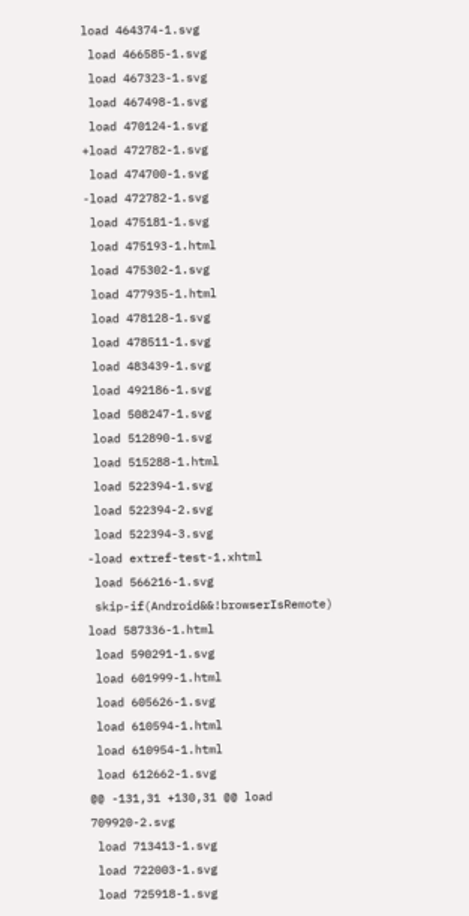load 464374-1.svg
 load 466585-1.svg
 load 467323-1.svg
 load 467498-1.svg
 load 470124-1.svg
+load 472782-1.svg
 load 474700-1.svg
-load 472782-1.svg
 load 475181-1.svg
 load 475193-1.html
 load 475302-1.svg
 load 477935-1.html
 load 478128-1.svg
 load 478511-1.svg
 load 483439-1.svg
 load 492186-1.svg
 load 508247-1.svg
 load 512890-1.svg
 load 515288-1.html
 load 522394-1.svg
 load 522394-2.svg
 load 522394-3.svg
-load extref-test-1.xhtml
 load 566216-1.svg
 skip-if(Android&&!browserIsRemote) load 587336-1.html
 load 590291-1.svg
 load 601999-1.html
 load 605626-1.svg
 load 610594-1.html
 load 610954-1.html
 load 612662-1.svg
@@ -131,31 +130,31 @@ load 709920-2.svg
 load 713413-1.svg
 load 722003-1.svg
 load 725918-1.svg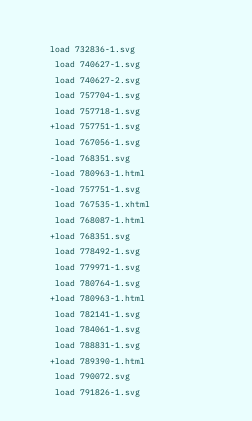load 732836-1.svg
 load 740627-1.svg
 load 740627-2.svg
 load 757704-1.svg
 load 757718-1.svg
+load 757751-1.svg
 load 767056-1.svg
-load 768351.svg
-load 780963-1.html
-load 757751-1.svg
 load 767535-1.xhtml
 load 768087-1.html
+load 768351.svg
 load 778492-1.svg
 load 779971-1.svg
 load 780764-1.svg
+load 780963-1.html
 load 782141-1.svg
 load 784061-1.svg
 load 788831-1.svg
+load 789390-1.html
 load 790072.svg
 load 791826-1.svg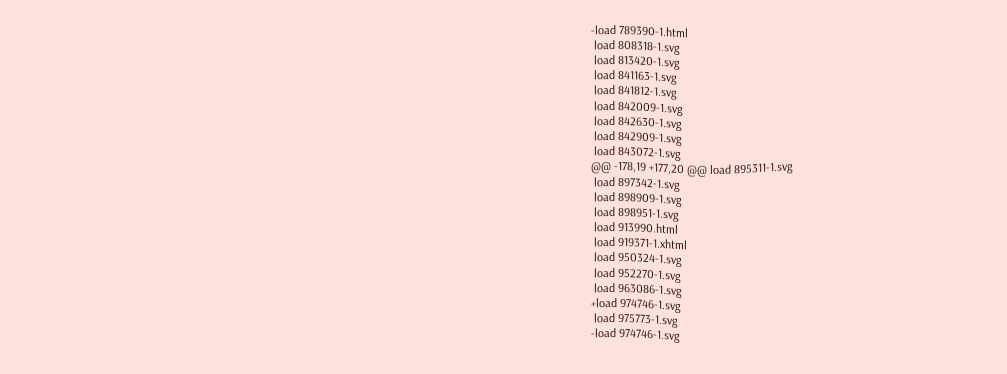-load 789390-1.html
 load 808318-1.svg
 load 813420-1.svg
 load 841163-1.svg
 load 841812-1.svg
 load 842009-1.svg
 load 842630-1.svg
 load 842909-1.svg
 load 843072-1.svg
@@ -178,19 +177,20 @@ load 895311-1.svg
 load 897342-1.svg
 load 898909-1.svg
 load 898951-1.svg
 load 913990.html
 load 919371-1.xhtml
 load 950324-1.svg
 load 952270-1.svg
 load 963086-1.svg
+load 974746-1.svg
 load 975773-1.svg
-load 974746-1.svg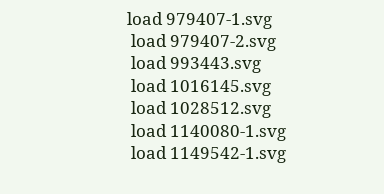load 979407-1.svg
 load 979407-2.svg
 load 993443.svg
 load 1016145.svg
 load 1028512.svg
 load 1140080-1.svg
 load 1149542-1.svg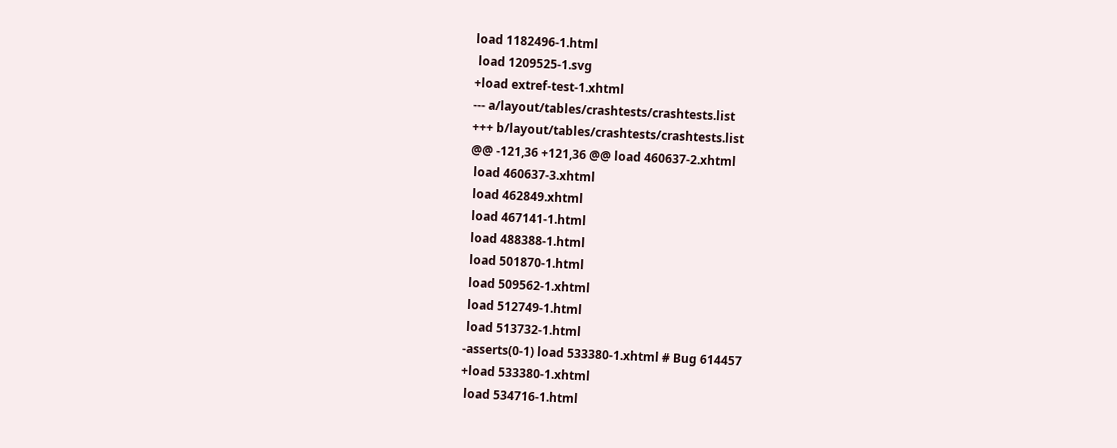load 1182496-1.html
 load 1209525-1.svg
+load extref-test-1.xhtml
--- a/layout/tables/crashtests/crashtests.list
+++ b/layout/tables/crashtests/crashtests.list
@@ -121,36 +121,36 @@ load 460637-2.xhtml
 load 460637-3.xhtml
 load 462849.xhtml
 load 467141-1.html
 load 488388-1.html
 load 501870-1.html
 load 509562-1.xhtml
 load 512749-1.html
 load 513732-1.html
-asserts(0-1) load 533380-1.xhtml # Bug 614457
+load 533380-1.xhtml
 load 534716-1.html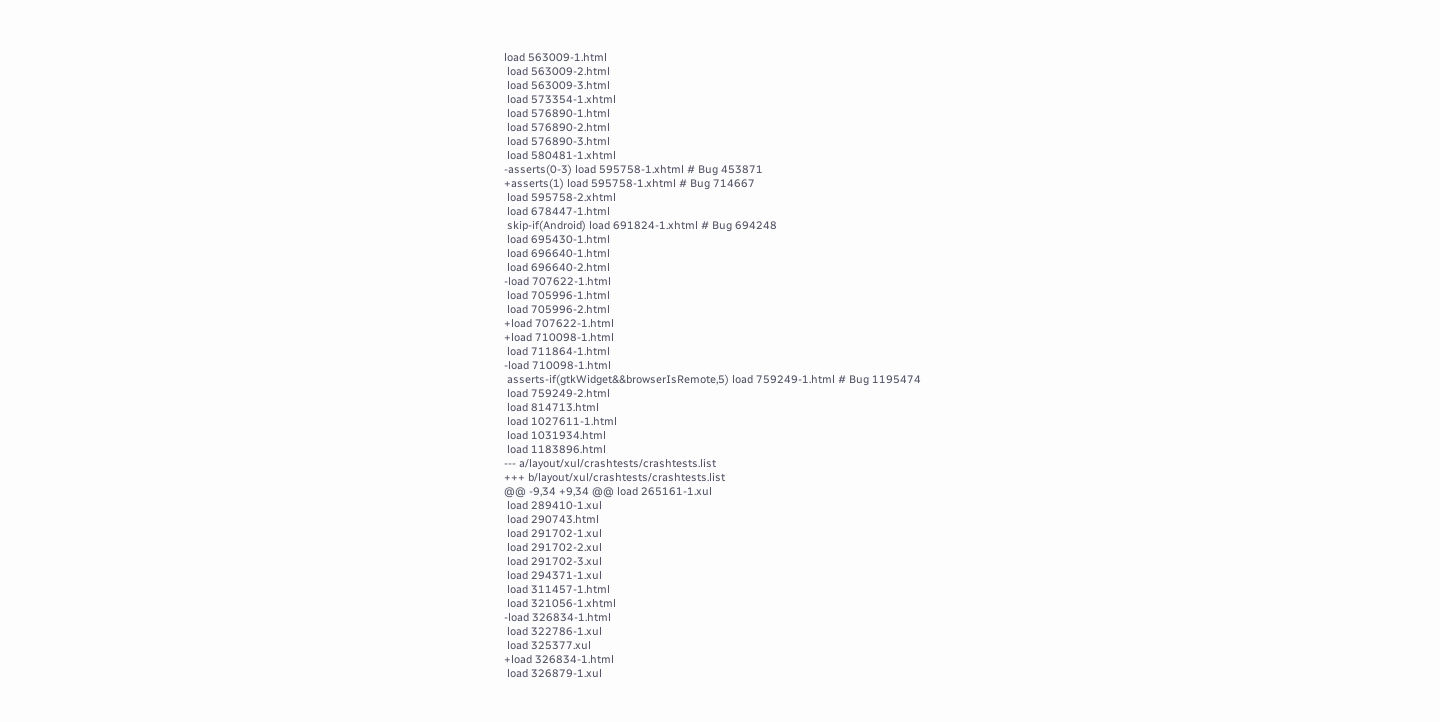load 563009-1.html
 load 563009-2.html
 load 563009-3.html
 load 573354-1.xhtml
 load 576890-1.html
 load 576890-2.html
 load 576890-3.html
 load 580481-1.xhtml
-asserts(0-3) load 595758-1.xhtml # Bug 453871
+asserts(1) load 595758-1.xhtml # Bug 714667
 load 595758-2.xhtml
 load 678447-1.html
 skip-if(Android) load 691824-1.xhtml # Bug 694248
 load 695430-1.html
 load 696640-1.html
 load 696640-2.html
-load 707622-1.html
 load 705996-1.html
 load 705996-2.html
+load 707622-1.html
+load 710098-1.html
 load 711864-1.html
-load 710098-1.html
 asserts-if(gtkWidget&&browserIsRemote,5) load 759249-1.html # Bug 1195474
 load 759249-2.html
 load 814713.html
 load 1027611-1.html
 load 1031934.html
 load 1183896.html
--- a/layout/xul/crashtests/crashtests.list
+++ b/layout/xul/crashtests/crashtests.list
@@ -9,34 +9,34 @@ load 265161-1.xul
 load 289410-1.xul
 load 290743.html
 load 291702-1.xul
 load 291702-2.xul
 load 291702-3.xul
 load 294371-1.xul
 load 311457-1.html
 load 321056-1.xhtml
-load 326834-1.html
 load 322786-1.xul
 load 325377.xul
+load 326834-1.html
 load 326879-1.xul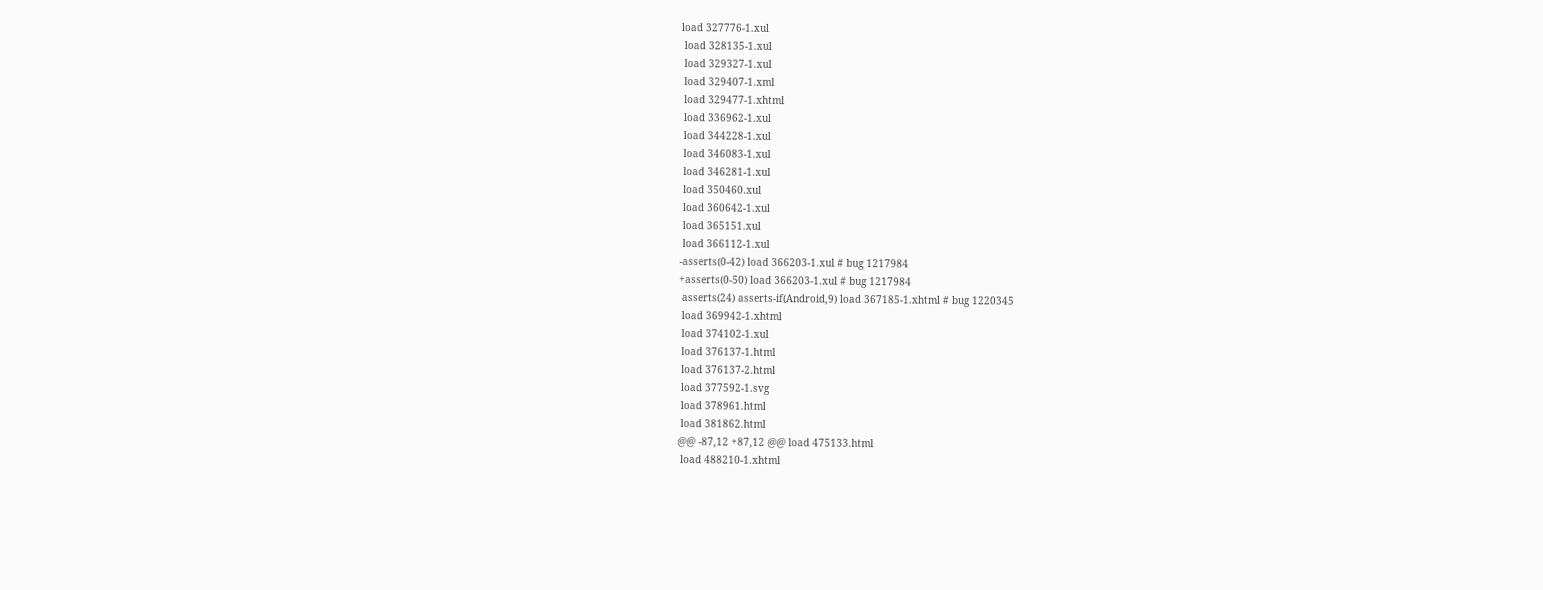load 327776-1.xul
 load 328135-1.xul
 load 329327-1.xul
 load 329407-1.xml
 load 329477-1.xhtml
 load 336962-1.xul
 load 344228-1.xul
 load 346083-1.xul
 load 346281-1.xul
 load 350460.xul
 load 360642-1.xul
 load 365151.xul
 load 366112-1.xul
-asserts(0-42) load 366203-1.xul # bug 1217984
+asserts(0-50) load 366203-1.xul # bug 1217984
 asserts(24) asserts-if(Android,9) load 367185-1.xhtml # bug 1220345
 load 369942-1.xhtml
 load 374102-1.xul
 load 376137-1.html
 load 376137-2.html
 load 377592-1.svg
 load 378961.html
 load 381862.html
@@ -87,12 +87,12 @@ load 475133.html
 load 488210-1.xhtml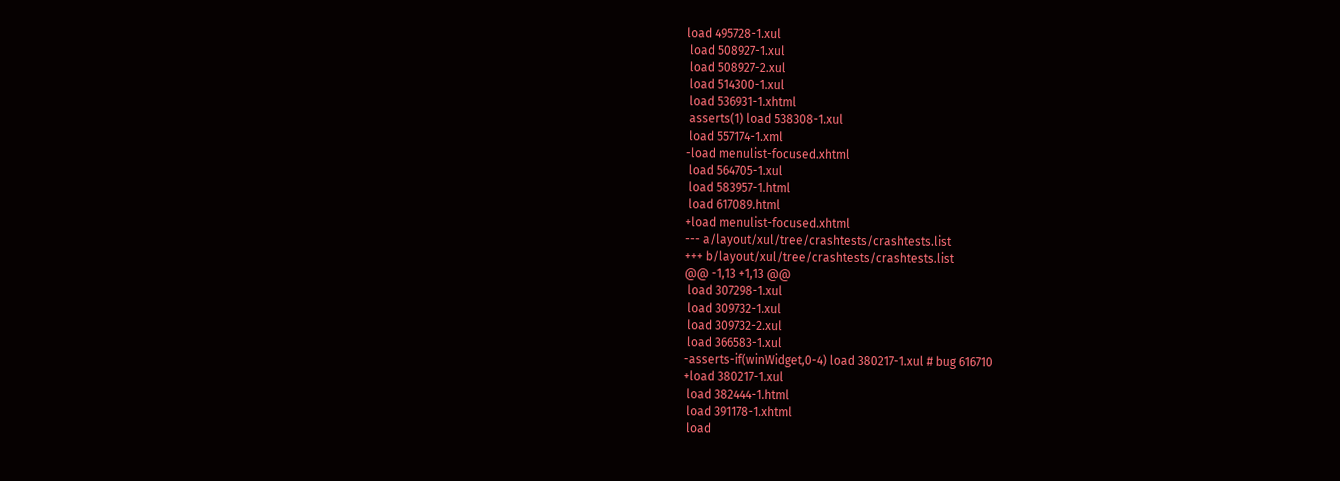load 495728-1.xul
 load 508927-1.xul
 load 508927-2.xul
 load 514300-1.xul
 load 536931-1.xhtml
 asserts(1) load 538308-1.xul
 load 557174-1.xml
-load menulist-focused.xhtml
 load 564705-1.xul
 load 583957-1.html
 load 617089.html
+load menulist-focused.xhtml
--- a/layout/xul/tree/crashtests/crashtests.list
+++ b/layout/xul/tree/crashtests/crashtests.list
@@ -1,13 +1,13 @@
 load 307298-1.xul
 load 309732-1.xul
 load 309732-2.xul
 load 366583-1.xul
-asserts-if(winWidget,0-4) load 380217-1.xul # bug 616710
+load 380217-1.xul
 load 382444-1.html
 load 391178-1.xhtml
 load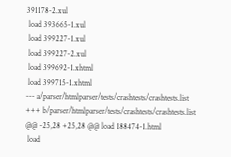391178-2.xul
 load 393665-1.xul
 load 399227-1.xul
 load 399227-2.xul
 load 399692-1.xhtml
 load 399715-1.xhtml
--- a/parser/htmlparser/tests/crashtests/crashtests.list
+++ b/parser/htmlparser/tests/crashtests/crashtests.list
@@ -25,28 +25,28 @@ load 188474-1.html
 load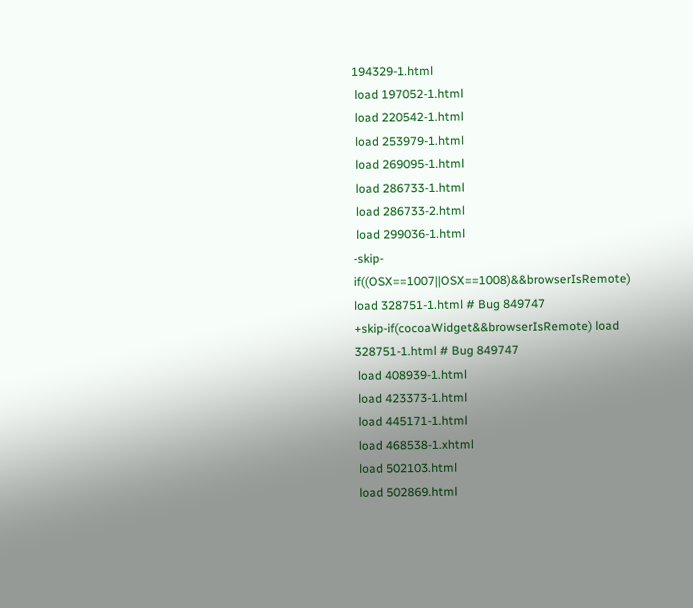194329-1.html
 load 197052-1.html
 load 220542-1.html
 load 253979-1.html
 load 269095-1.html
 load 286733-1.html
 load 286733-2.html
 load 299036-1.html
-skip-if((OSX==1007||OSX==1008)&&browserIsRemote) load 328751-1.html # Bug 849747
+skip-if(cocoaWidget&&browserIsRemote) load 328751-1.html # Bug 849747
 load 408939-1.html
 load 423373-1.html
 load 445171-1.html
 load 468538-1.xhtml
 load 502103.html
 load 502869.html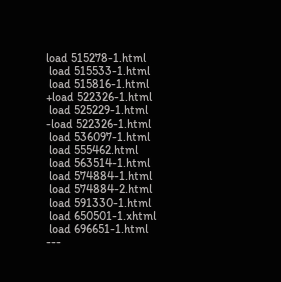load 515278-1.html
 load 515533-1.html
 load 515816-1.html
+load 522326-1.html
 load 525229-1.html
-load 522326-1.html
 load 536097-1.html
 load 555462.html
 load 563514-1.html
 load 574884-1.html
 load 574884-2.html
 load 591330-1.html
 load 650501-1.xhtml
 load 696651-1.html
---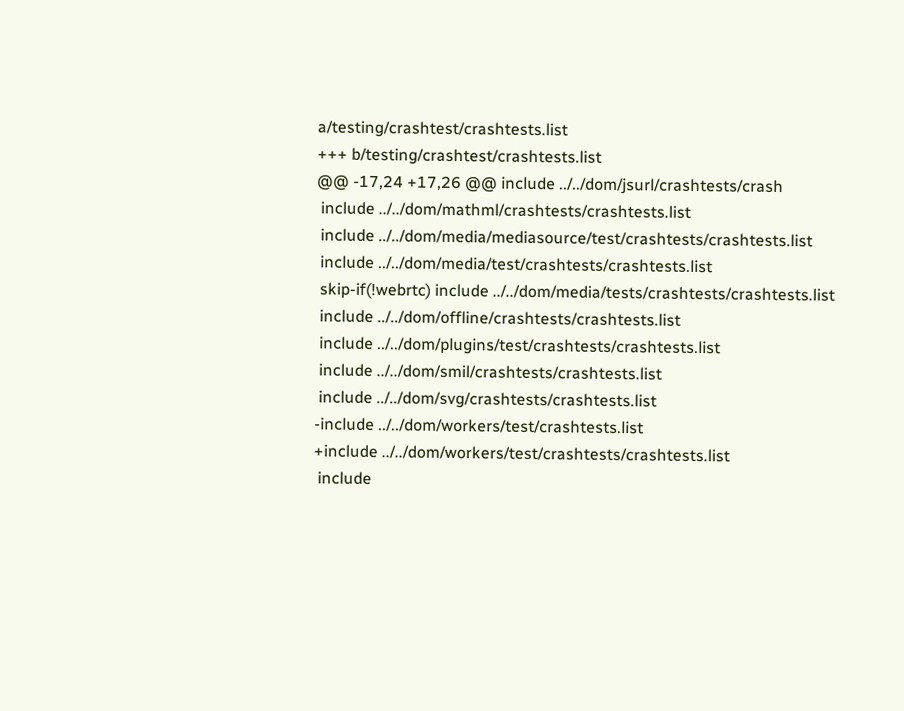a/testing/crashtest/crashtests.list
+++ b/testing/crashtest/crashtests.list
@@ -17,24 +17,26 @@ include ../../dom/jsurl/crashtests/crash
 include ../../dom/mathml/crashtests/crashtests.list
 include ../../dom/media/mediasource/test/crashtests/crashtests.list
 include ../../dom/media/test/crashtests/crashtests.list
 skip-if(!webrtc) include ../../dom/media/tests/crashtests/crashtests.list
 include ../../dom/offline/crashtests/crashtests.list
 include ../../dom/plugins/test/crashtests/crashtests.list
 include ../../dom/smil/crashtests/crashtests.list
 include ../../dom/svg/crashtests/crashtests.list
-include ../../dom/workers/test/crashtests.list
+include ../../dom/workers/test/crashtests/crashtests.list
 include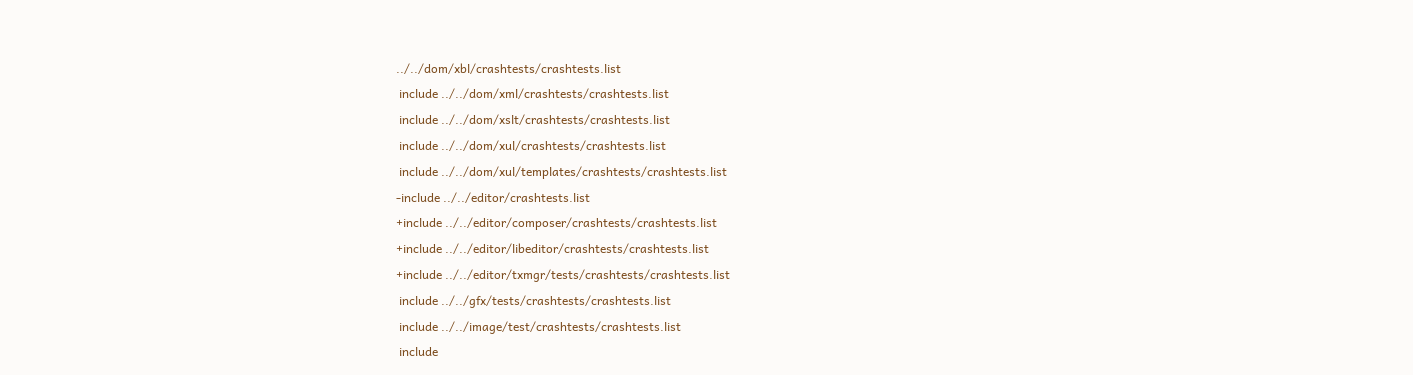../../dom/xbl/crashtests/crashtests.list
 include ../../dom/xml/crashtests/crashtests.list
 include ../../dom/xslt/crashtests/crashtests.list
 include ../../dom/xul/crashtests/crashtests.list
 include ../../dom/xul/templates/crashtests/crashtests.list
-include ../../editor/crashtests.list
+include ../../editor/composer/crashtests/crashtests.list
+include ../../editor/libeditor/crashtests/crashtests.list
+include ../../editor/txmgr/tests/crashtests/crashtests.list
 include ../../gfx/tests/crashtests/crashtests.list
 include ../../image/test/crashtests/crashtests.list
 include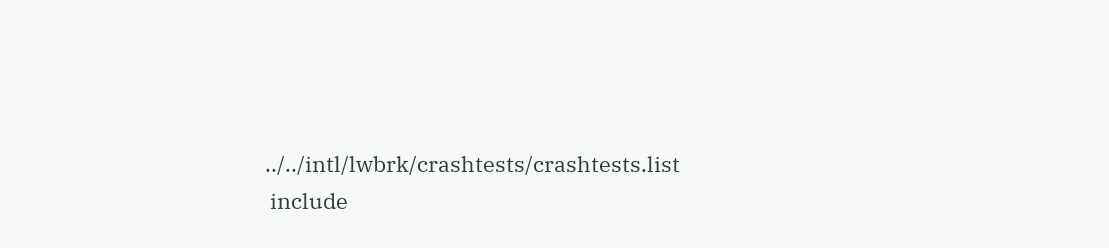../../intl/lwbrk/crashtests/crashtests.list
 include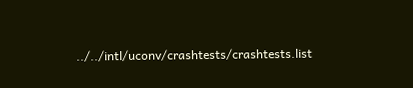../../intl/uconv/crashtests/crashtests.list